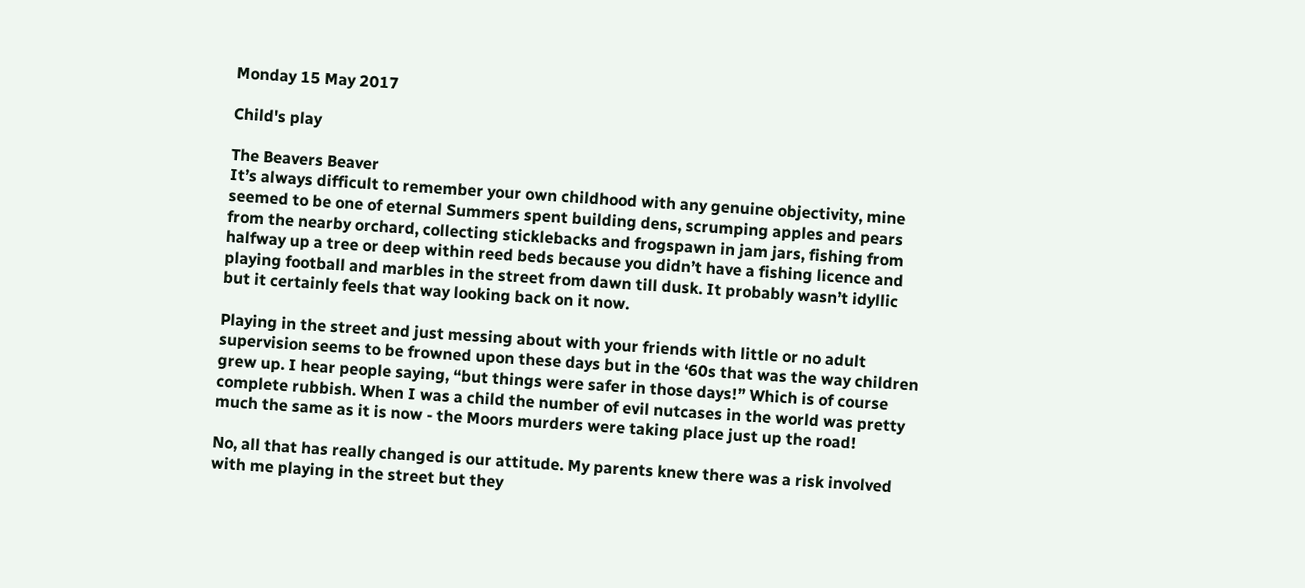Monday 15 May 2017

Child's play

The Beavers Beaver
It’s always difficult to remember your own childhood with any genuine objectivity, mine seemed to be one of eternal Summers spent building dens, scrumping apples and pears from the nearby orchard, collecting sticklebacks and frogspawn in jam jars, fishing from halfway up a tree or deep within reed beds because you didn’t have a fishing licence and playing football and marbles in the street from dawn till dusk. It probably wasn’t idyllic but it certainly feels that way looking back on it now.

Playing in the street and just messing about with your friends with little or no adult supervision seems to be frowned upon these days but in the ‘60s that was the way children grew up. I hear people saying, “but things were safer in those days!” Which is of course complete rubbish. When I was a child the number of evil nutcases in the world was pretty much the same as it is now - the Moors murders were taking place just up the road!

No, all that has really changed is our attitude. My parents knew there was a risk involved with me playing in the street but they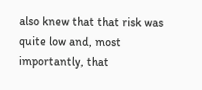also knew that that risk was quite low and, most importantly, that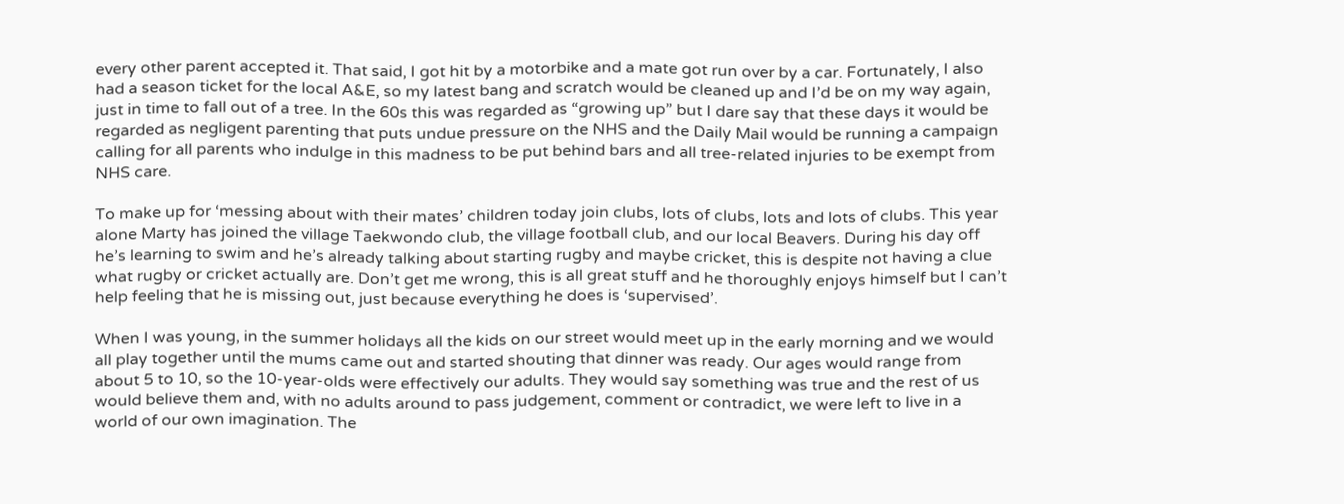every other parent accepted it. That said, I got hit by a motorbike and a mate got run over by a car. Fortunately, I also had a season ticket for the local A&E, so my latest bang and scratch would be cleaned up and I’d be on my way again, just in time to fall out of a tree. In the 60s this was regarded as “growing up” but I dare say that these days it would be regarded as negligent parenting that puts undue pressure on the NHS and the Daily Mail would be running a campaign calling for all parents who indulge in this madness to be put behind bars and all tree-related injuries to be exempt from NHS care.

To make up for ‘messing about with their mates’ children today join clubs, lots of clubs, lots and lots of clubs. This year alone Marty has joined the village Taekwondo club, the village football club, and our local Beavers. During his day off he’s learning to swim and he’s already talking about starting rugby and maybe cricket, this is despite not having a clue what rugby or cricket actually are. Don’t get me wrong, this is all great stuff and he thoroughly enjoys himself but I can’t help feeling that he is missing out, just because everything he does is ‘supervised’.

When I was young, in the summer holidays all the kids on our street would meet up in the early morning and we would all play together until the mums came out and started shouting that dinner was ready. Our ages would range from about 5 to 10, so the 10-year-olds were effectively our adults. They would say something was true and the rest of us would believe them and, with no adults around to pass judgement, comment or contradict, we were left to live in a world of our own imagination. The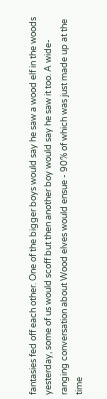fantasies fed off each other. One of the bigger boys would say he saw a wood elf in the woods yesterday, some of us would scoff but then another boy would say he saw it too. A wide-ranging conversation about Wood elves would ensue - 90% of which was just made up at the time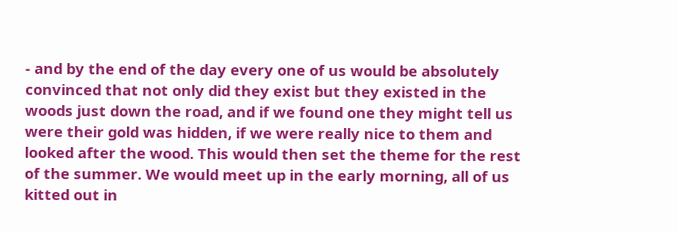- and by the end of the day every one of us would be absolutely convinced that not only did they exist but they existed in the woods just down the road, and if we found one they might tell us were their gold was hidden, if we were really nice to them and looked after the wood. This would then set the theme for the rest of the summer. We would meet up in the early morning, all of us kitted out in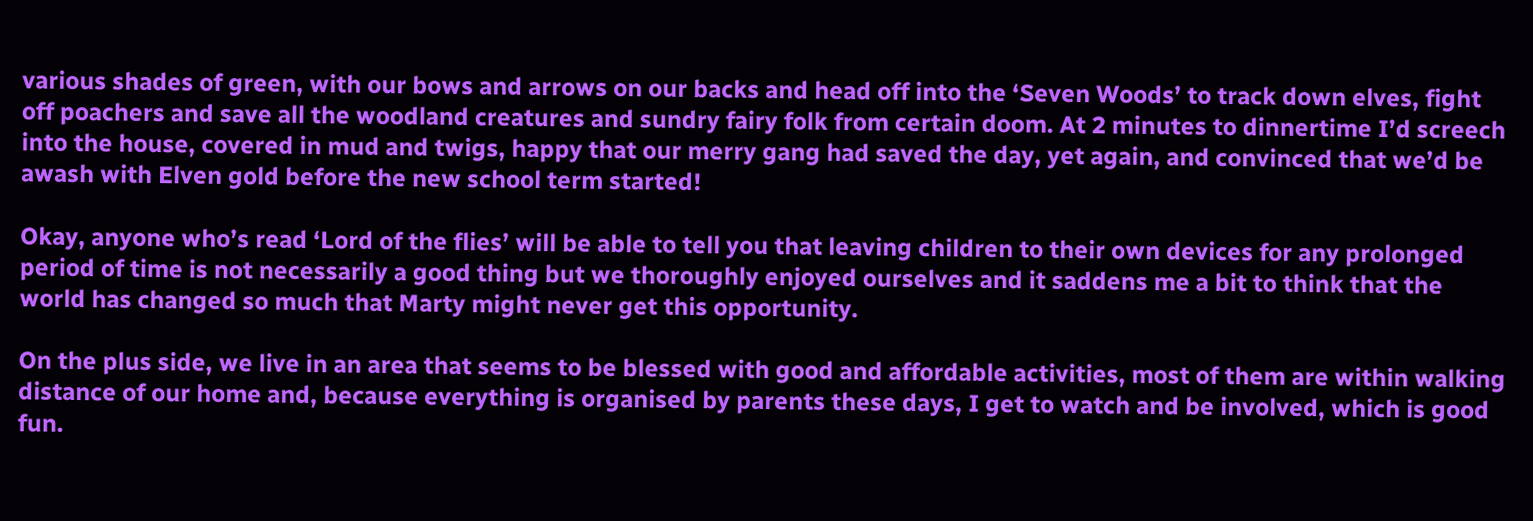various shades of green, with our bows and arrows on our backs and head off into the ‘Seven Woods’ to track down elves, fight off poachers and save all the woodland creatures and sundry fairy folk from certain doom. At 2 minutes to dinnertime I’d screech into the house, covered in mud and twigs, happy that our merry gang had saved the day, yet again, and convinced that we’d be awash with Elven gold before the new school term started!

Okay, anyone who’s read ‘Lord of the flies’ will be able to tell you that leaving children to their own devices for any prolonged period of time is not necessarily a good thing but we thoroughly enjoyed ourselves and it saddens me a bit to think that the world has changed so much that Marty might never get this opportunity.

On the plus side, we live in an area that seems to be blessed with good and affordable activities, most of them are within walking distance of our home and, because everything is organised by parents these days, I get to watch and be involved, which is good fun.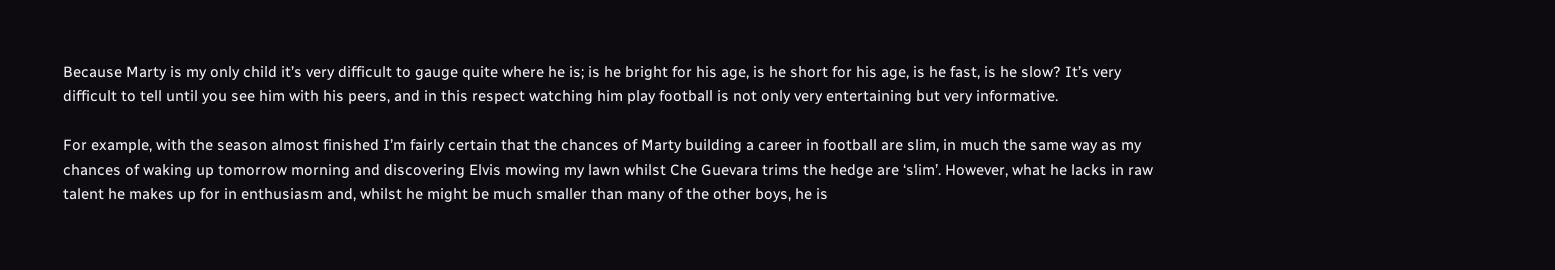Because Marty is my only child it’s very difficult to gauge quite where he is; is he bright for his age, is he short for his age, is he fast, is he slow? It’s very difficult to tell until you see him with his peers, and in this respect watching him play football is not only very entertaining but very informative.

For example, with the season almost finished I’m fairly certain that the chances of Marty building a career in football are slim, in much the same way as my chances of waking up tomorrow morning and discovering Elvis mowing my lawn whilst Che Guevara trims the hedge are ‘slim’. However, what he lacks in raw talent he makes up for in enthusiasm and, whilst he might be much smaller than many of the other boys, he is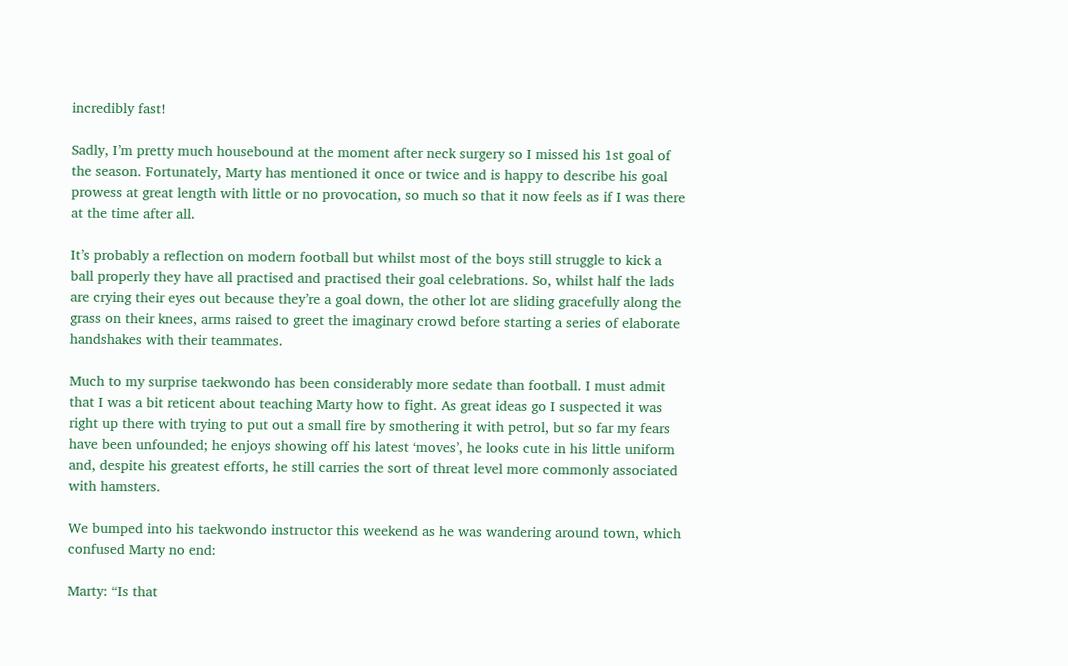incredibly fast!

Sadly, I’m pretty much housebound at the moment after neck surgery so I missed his 1st goal of the season. Fortunately, Marty has mentioned it once or twice and is happy to describe his goal prowess at great length with little or no provocation, so much so that it now feels as if I was there at the time after all.

It’s probably a reflection on modern football but whilst most of the boys still struggle to kick a ball properly they have all practised and practised their goal celebrations. So, whilst half the lads are crying their eyes out because they’re a goal down, the other lot are sliding gracefully along the grass on their knees, arms raised to greet the imaginary crowd before starting a series of elaborate handshakes with their teammates.

Much to my surprise taekwondo has been considerably more sedate than football. I must admit that I was a bit reticent about teaching Marty how to fight. As great ideas go I suspected it was right up there with trying to put out a small fire by smothering it with petrol, but so far my fears have been unfounded; he enjoys showing off his latest ‘moves’, he looks cute in his little uniform and, despite his greatest efforts, he still carries the sort of threat level more commonly associated with hamsters.

We bumped into his taekwondo instructor this weekend as he was wandering around town, which confused Marty no end:

Marty: “Is that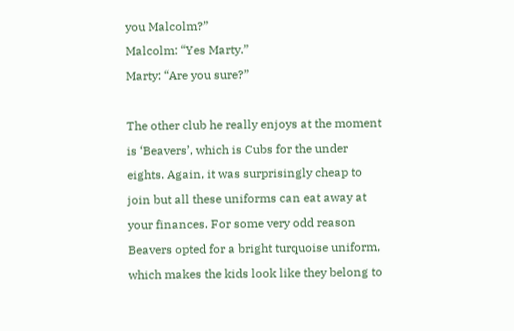you Malcolm?”
Malcolm: “Yes Marty.”
Marty: “Are you sure?”

The other club he really enjoys at the moment is ‘Beavers’, which is Cubs for the under eights. Again, it was surprisingly cheap to join but all these uniforms can eat away at your finances. For some very odd reason Beavers opted for a bright turquoise uniform, which makes the kids look like they belong to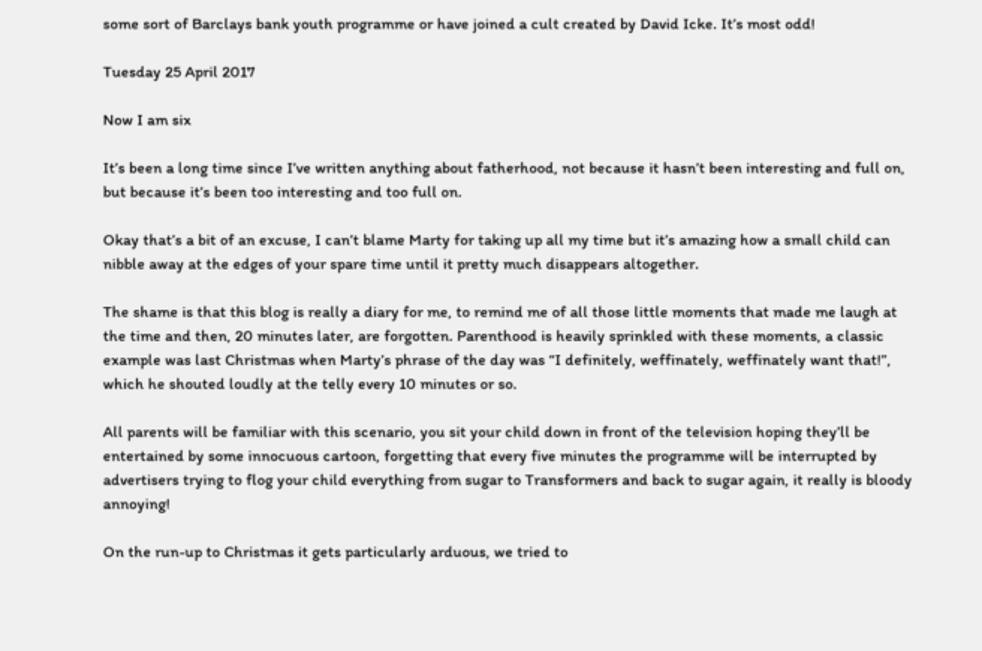some sort of Barclays bank youth programme or have joined a cult created by David Icke. It’s most odd!

Tuesday 25 April 2017

Now I am six

It’s been a long time since I’ve written anything about fatherhood, not because it hasn’t been interesting and full on, but because it’s been too interesting and too full on.

Okay that’s a bit of an excuse, I can’t blame Marty for taking up all my time but it’s amazing how a small child can nibble away at the edges of your spare time until it pretty much disappears altogether.

The shame is that this blog is really a diary for me, to remind me of all those little moments that made me laugh at the time and then, 20 minutes later, are forgotten. Parenthood is heavily sprinkled with these moments, a classic example was last Christmas when Marty’s phrase of the day was “I definitely, weffinately, weffinately want that!”, which he shouted loudly at the telly every 10 minutes or so.

All parents will be familiar with this scenario, you sit your child down in front of the television hoping they’ll be entertained by some innocuous cartoon, forgetting that every five minutes the programme will be interrupted by advertisers trying to flog your child everything from sugar to Transformers and back to sugar again, it really is bloody annoying!

On the run-up to Christmas it gets particularly arduous, we tried to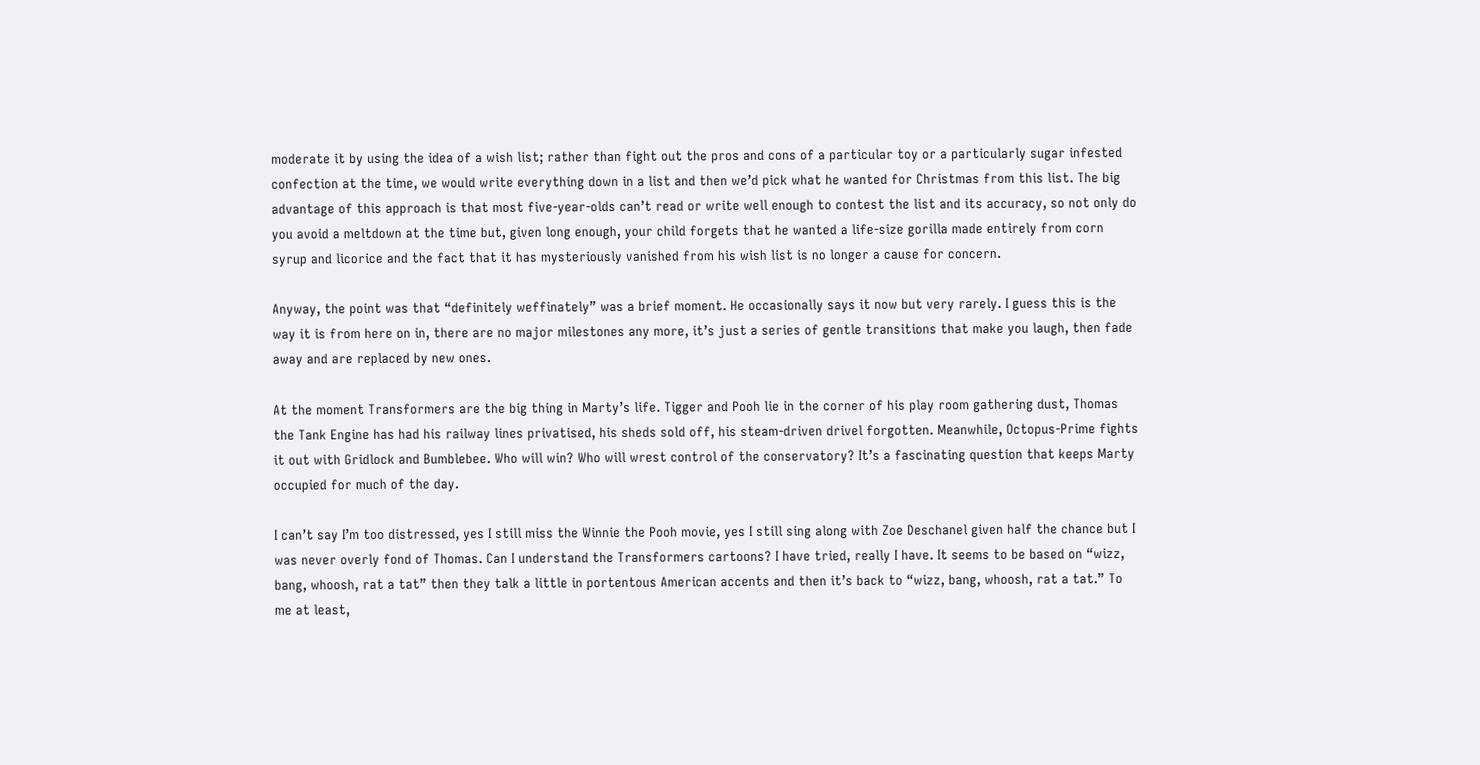moderate it by using the idea of a wish list; rather than fight out the pros and cons of a particular toy or a particularly sugar infested confection at the time, we would write everything down in a list and then we’d pick what he wanted for Christmas from this list. The big advantage of this approach is that most five-year-olds can’t read or write well enough to contest the list and its accuracy, so not only do you avoid a meltdown at the time but, given long enough, your child forgets that he wanted a life-size gorilla made entirely from corn syrup and licorice and the fact that it has mysteriously vanished from his wish list is no longer a cause for concern.

Anyway, the point was that “definitely weffinately” was a brief moment. He occasionally says it now but very rarely. I guess this is the way it is from here on in, there are no major milestones any more, it’s just a series of gentle transitions that make you laugh, then fade away and are replaced by new ones.

At the moment Transformers are the big thing in Marty’s life. Tigger and Pooh lie in the corner of his play room gathering dust, Thomas the Tank Engine has had his railway lines privatised, his sheds sold off, his steam-driven drivel forgotten. Meanwhile, Octopus-Prime fights it out with Gridlock and Bumblebee. Who will win? Who will wrest control of the conservatory? It’s a fascinating question that keeps Marty occupied for much of the day.

I can’t say I’m too distressed, yes I still miss the Winnie the Pooh movie, yes I still sing along with Zoe Deschanel given half the chance but I was never overly fond of Thomas. Can I understand the Transformers cartoons? I have tried, really I have. It seems to be based on “wizz, bang, whoosh, rat a tat” then they talk a little in portentous American accents and then it’s back to “wizz, bang, whoosh, rat a tat.” To me at least,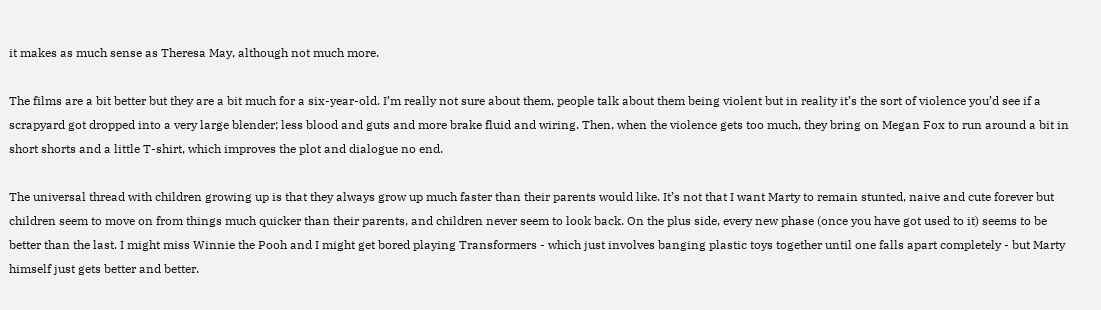it makes as much sense as Theresa May, although not much more.

The films are a bit better but they are a bit much for a six-year-old. I’m really not sure about them, people talk about them being violent but in reality it’s the sort of violence you’d see if a scrapyard got dropped into a very large blender; less blood and guts and more brake fluid and wiring. Then, when the violence gets too much, they bring on Megan Fox to run around a bit in short shorts and a little T-shirt, which improves the plot and dialogue no end.

The universal thread with children growing up is that they always grow up much faster than their parents would like. It’s not that I want Marty to remain stunted, naive and cute forever but children seem to move on from things much quicker than their parents, and children never seem to look back. On the plus side, every new phase (once you have got used to it) seems to be better than the last. I might miss Winnie the Pooh and I might get bored playing Transformers - which just involves banging plastic toys together until one falls apart completely - but Marty himself just gets better and better.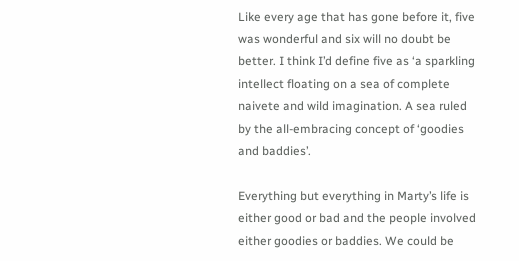Like every age that has gone before it, five was wonderful and six will no doubt be better. I think I’d define five as ‘a sparkling intellect floating on a sea of complete naivete and wild imagination. A sea ruled by the all-embracing concept of ‘goodies and baddies’.

Everything but everything in Marty’s life is either good or bad and the people involved either goodies or baddies. We could be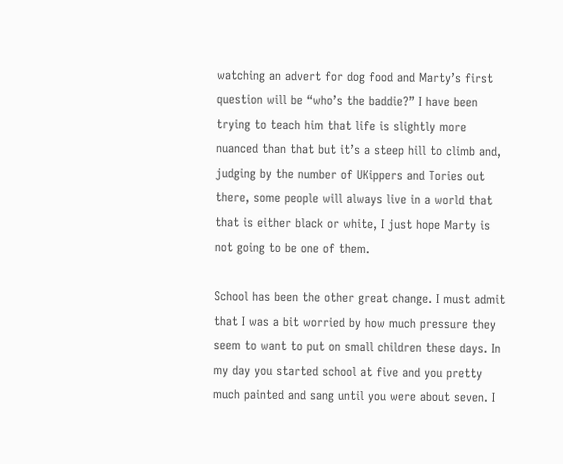watching an advert for dog food and Marty’s first question will be “who’s the baddie?” I have been trying to teach him that life is slightly more nuanced than that but it’s a steep hill to climb and, judging by the number of UKippers and Tories out there, some people will always live in a world that that is either black or white, I just hope Marty is not going to be one of them.

School has been the other great change. I must admit that I was a bit worried by how much pressure they seem to want to put on small children these days. In my day you started school at five and you pretty much painted and sang until you were about seven. I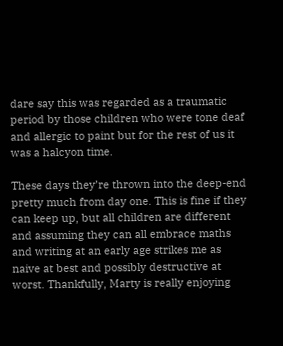dare say this was regarded as a traumatic period by those children who were tone deaf and allergic to paint but for the rest of us it was a halcyon time.

These days they’re thrown into the deep-end pretty much from day one. This is fine if they can keep up, but all children are different and assuming they can all embrace maths and writing at an early age strikes me as naive at best and possibly destructive at worst. Thankfully, Marty is really enjoying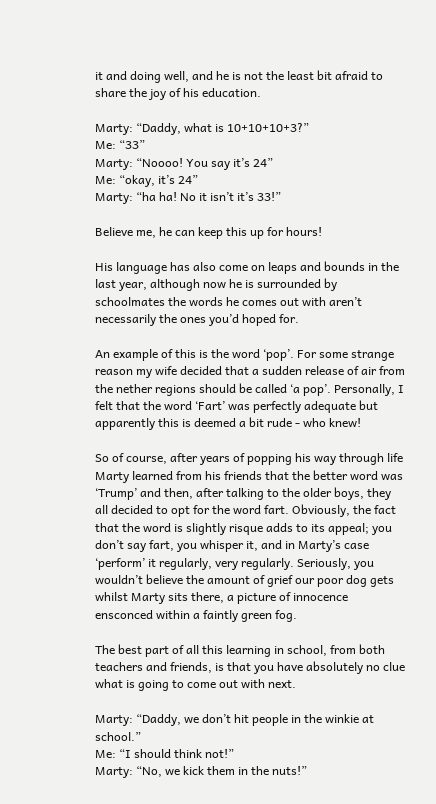it and doing well, and he is not the least bit afraid to share the joy of his education.

Marty: “Daddy, what is 10+10+10+3?”
Me: “33”
Marty: “Noooo! You say it’s 24”
Me: “okay, it’s 24”
Marty: “ha ha! No it isn’t it’s 33!”

Believe me, he can keep this up for hours!

His language has also come on leaps and bounds in the last year, although now he is surrounded by schoolmates the words he comes out with aren’t necessarily the ones you’d hoped for.

An example of this is the word ‘pop’. For some strange reason my wife decided that a sudden release of air from the nether regions should be called ‘a pop’. Personally, I felt that the word ‘Fart’ was perfectly adequate but apparently this is deemed a bit rude - who knew!

So of course, after years of popping his way through life Marty learned from his friends that the better word was ‘Trump’ and then, after talking to the older boys, they all decided to opt for the word fart. Obviously, the fact that the word is slightly risque adds to its appeal; you don’t say fart, you whisper it, and in Marty’s case ‘perform’ it regularly, very regularly. Seriously, you wouldn’t believe the amount of grief our poor dog gets whilst Marty sits there, a picture of innocence ensconced within a faintly green fog.

The best part of all this learning in school, from both teachers and friends, is that you have absolutely no clue what is going to come out with next.

Marty: “Daddy, we don’t hit people in the winkie at school.”
Me: “I should think not!”
Marty: “No, we kick them in the nuts!”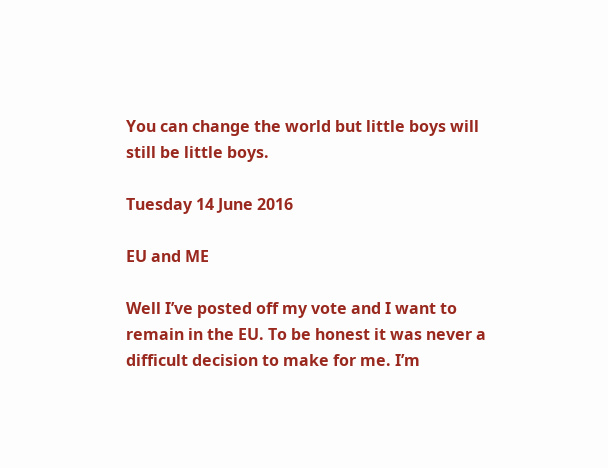You can change the world but little boys will still be little boys.

Tuesday 14 June 2016

EU and ME

Well I’ve posted off my vote and I want to remain in the EU. To be honest it was never a difficult decision to make for me. I’m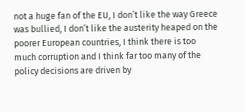not a huge fan of the EU, I don’t like the way Greece was bullied, I don’t like the austerity heaped on the poorer European countries, I think there is too much corruption and I think far too many of the policy decisions are driven by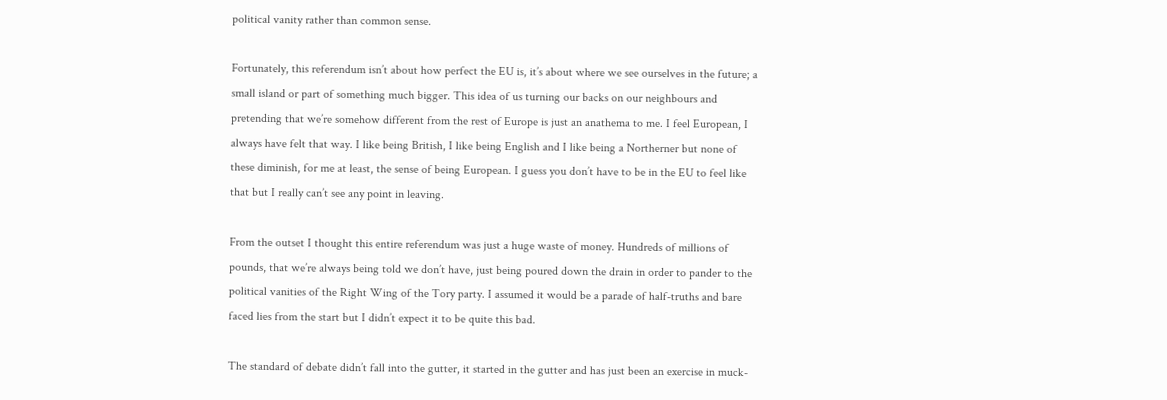political vanity rather than common sense.

Fortunately, this referendum isn’t about how perfect the EU is, it’s about where we see ourselves in the future; a small island or part of something much bigger. This idea of us turning our backs on our neighbours and pretending that we’re somehow different from the rest of Europe is just an anathema to me. I feel European, I always have felt that way. I like being British, I like being English and I like being a Northerner but none of these diminish, for me at least, the sense of being European. I guess you don’t have to be in the EU to feel like that but I really can’t see any point in leaving.

From the outset I thought this entire referendum was just a huge waste of money. Hundreds of millions of pounds, that we’re always being told we don’t have, just being poured down the drain in order to pander to the political vanities of the Right Wing of the Tory party. I assumed it would be a parade of half-truths and bare faced lies from the start but I didn’t expect it to be quite this bad.

The standard of debate didn’t fall into the gutter, it started in the gutter and has just been an exercise in muck-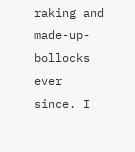raking and made-up-bollocks ever since. I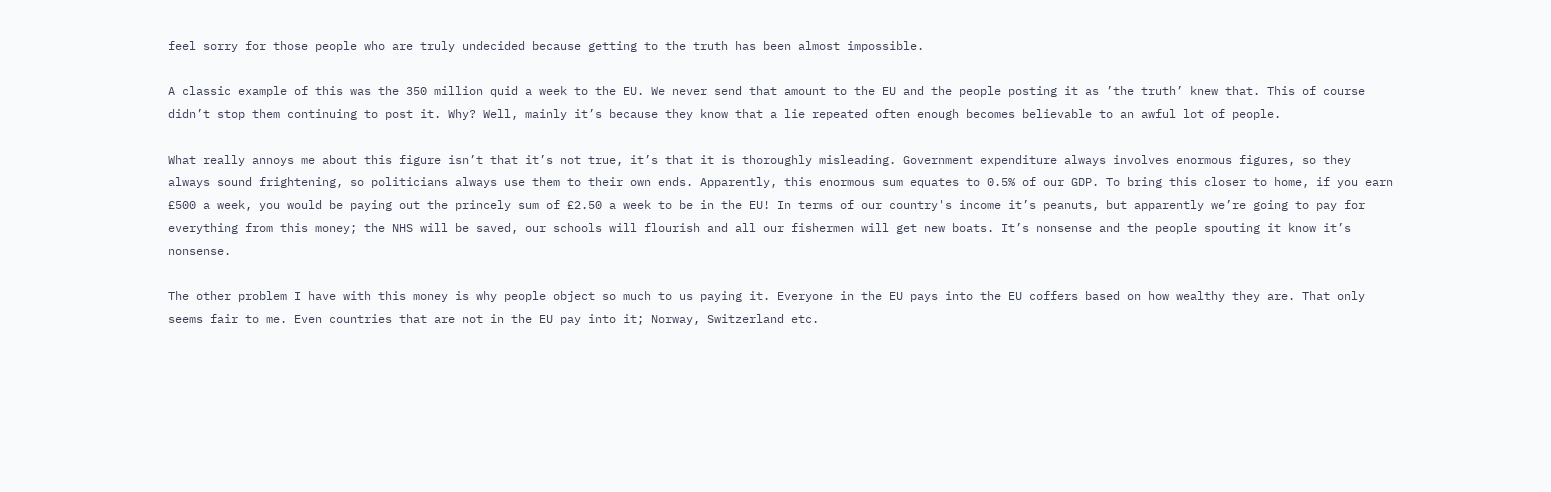feel sorry for those people who are truly undecided because getting to the truth has been almost impossible.

A classic example of this was the 350 million quid a week to the EU. We never send that amount to the EU and the people posting it as ’the truth’ knew that. This of course didn’t stop them continuing to post it. Why? Well, mainly it’s because they know that a lie repeated often enough becomes believable to an awful lot of people.

What really annoys me about this figure isn’t that it’s not true, it’s that it is thoroughly misleading. Government expenditure always involves enormous figures, so they always sound frightening, so politicians always use them to their own ends. Apparently, this enormous sum equates to 0.5% of our GDP. To bring this closer to home, if you earn £500 a week, you would be paying out the princely sum of £2.50 a week to be in the EU! In terms of our country's income it’s peanuts, but apparently we’re going to pay for everything from this money; the NHS will be saved, our schools will flourish and all our fishermen will get new boats. It’s nonsense and the people spouting it know it’s nonsense.

The other problem I have with this money is why people object so much to us paying it. Everyone in the EU pays into the EU coffers based on how wealthy they are. That only seems fair to me. Even countries that are not in the EU pay into it; Norway, Switzerland etc.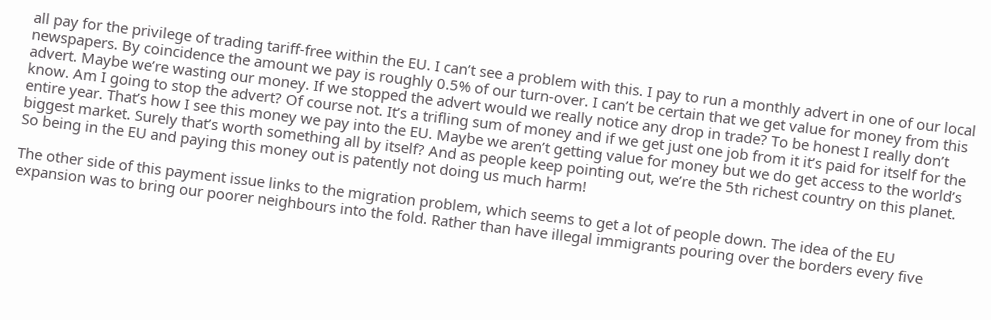all pay for the privilege of trading tariff-free within the EU. I can’t see a problem with this. I pay to run a monthly advert in one of our local newspapers. By coincidence the amount we pay is roughly 0.5% of our turn-over. I can’t be certain that we get value for money from this advert. Maybe we’re wasting our money. If we stopped the advert would we really notice any drop in trade? To be honest I really don’t know. Am I going to stop the advert? Of course not. It’s a trifling sum of money and if we get just one job from it it’s paid for itself for the entire year. That’s how I see this money we pay into the EU. Maybe we aren’t getting value for money but we do get access to the world’s biggest market. Surely that’s worth something all by itself? And as people keep pointing out, we’re the 5th richest country on this planet. So being in the EU and paying this money out is patently not doing us much harm!

The other side of this payment issue links to the migration problem, which seems to get a lot of people down. The idea of the EU expansion was to bring our poorer neighbours into the fold. Rather than have illegal immigrants pouring over the borders every five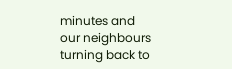minutes and our neighbours turning back to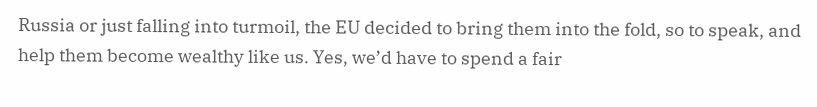Russia or just falling into turmoil, the EU decided to bring them into the fold, so to speak, and help them become wealthy like us. Yes, we’d have to spend a fair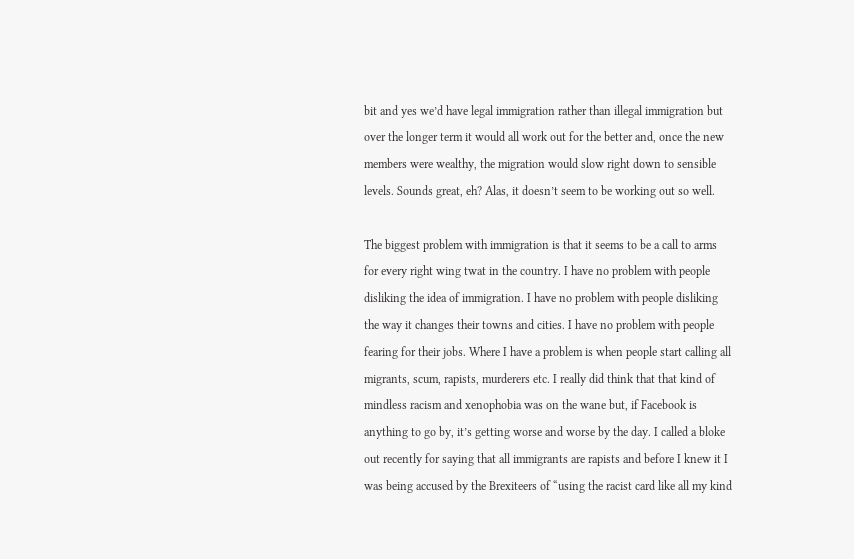bit and yes we’d have legal immigration rather than illegal immigration but over the longer term it would all work out for the better and, once the new members were wealthy, the migration would slow right down to sensible levels. Sounds great, eh? Alas, it doesn’t seem to be working out so well.

The biggest problem with immigration is that it seems to be a call to arms for every right wing twat in the country. I have no problem with people disliking the idea of immigration. I have no problem with people disliking the way it changes their towns and cities. I have no problem with people fearing for their jobs. Where I have a problem is when people start calling all migrants, scum, rapists, murderers etc. I really did think that that kind of mindless racism and xenophobia was on the wane but, if Facebook is anything to go by, it’s getting worse and worse by the day. I called a bloke out recently for saying that all immigrants are rapists and before I knew it I was being accused by the Brexiteers of “using the racist card like all my kind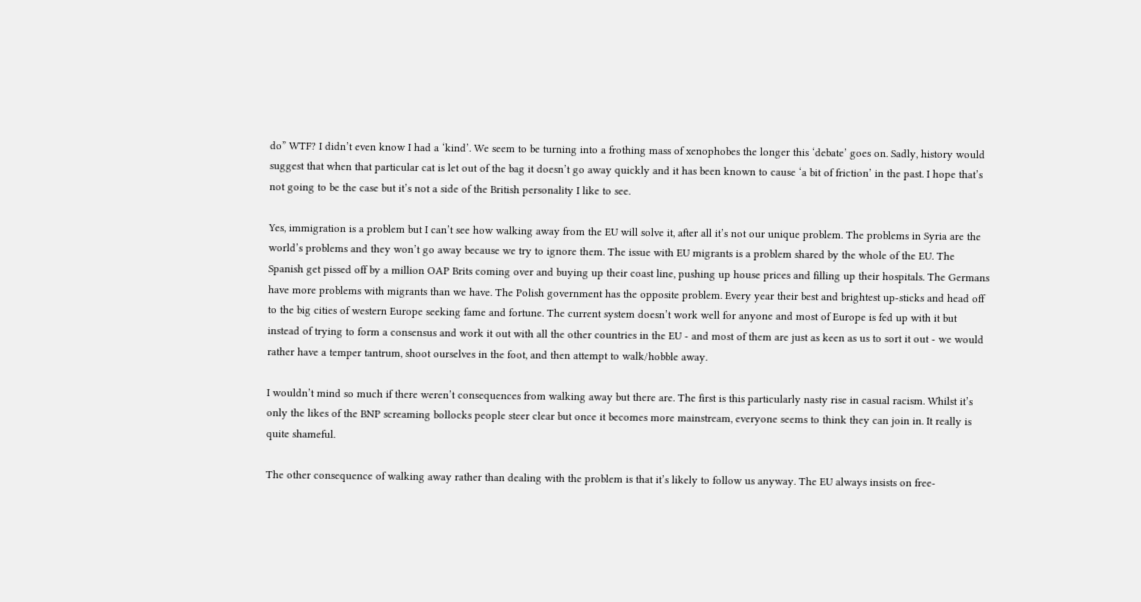do” WTF? I didn’t even know I had a ‘kind’. We seem to be turning into a frothing mass of xenophobes the longer this ‘debate’ goes on. Sadly, history would suggest that when that particular cat is let out of the bag it doesn’t go away quickly and it has been known to cause ‘a bit of friction’ in the past. I hope that’s not going to be the case but it’s not a side of the British personality I like to see.

Yes, immigration is a problem but I can’t see how walking away from the EU will solve it, after all it’s not our unique problem. The problems in Syria are the world’s problems and they won’t go away because we try to ignore them. The issue with EU migrants is a problem shared by the whole of the EU. The Spanish get pissed off by a million OAP Brits coming over and buying up their coast line, pushing up house prices and filling up their hospitals. The Germans have more problems with migrants than we have. The Polish government has the opposite problem. Every year their best and brightest up-sticks and head off to the big cities of western Europe seeking fame and fortune. The current system doesn’t work well for anyone and most of Europe is fed up with it but instead of trying to form a consensus and work it out with all the other countries in the EU - and most of them are just as keen as us to sort it out - we would rather have a temper tantrum, shoot ourselves in the foot, and then attempt to walk/hobble away.

I wouldn’t mind so much if there weren’t consequences from walking away but there are. The first is this particularly nasty rise in casual racism. Whilst it’s only the likes of the BNP screaming bollocks people steer clear but once it becomes more mainstream, everyone seems to think they can join in. It really is quite shameful.

The other consequence of walking away rather than dealing with the problem is that it’s likely to follow us anyway. The EU always insists on free-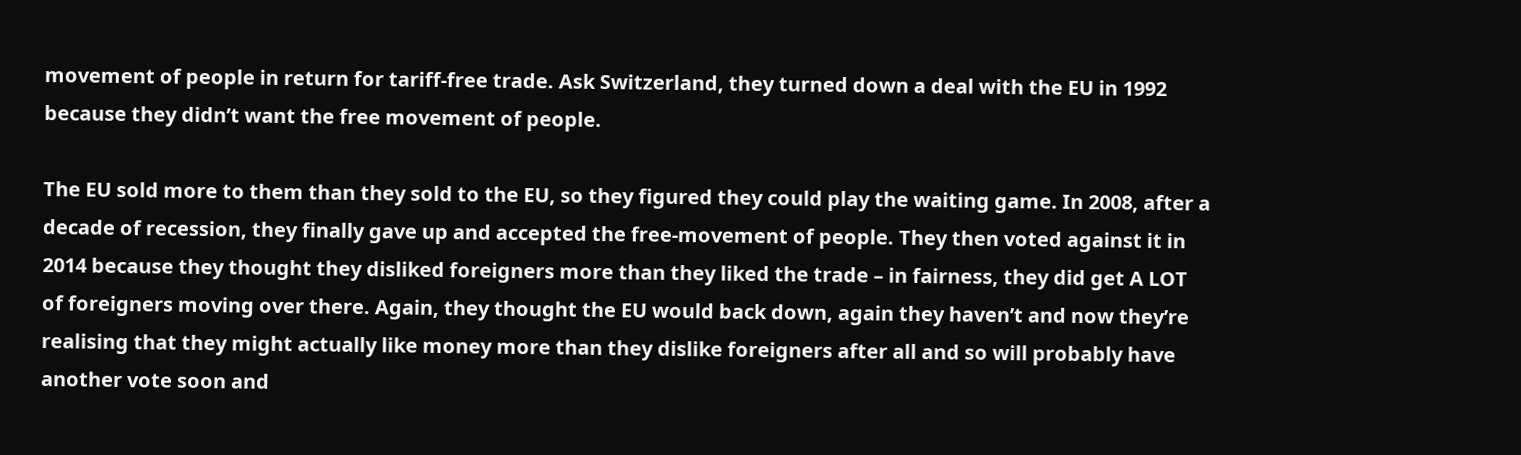movement of people in return for tariff-free trade. Ask Switzerland, they turned down a deal with the EU in 1992 because they didn’t want the free movement of people.

The EU sold more to them than they sold to the EU, so they figured they could play the waiting game. In 2008, after a decade of recession, they finally gave up and accepted the free-movement of people. They then voted against it in 2014 because they thought they disliked foreigners more than they liked the trade – in fairness, they did get A LOT of foreigners moving over there. Again, they thought the EU would back down, again they haven’t and now they’re realising that they might actually like money more than they dislike foreigners after all and so will probably have another vote soon and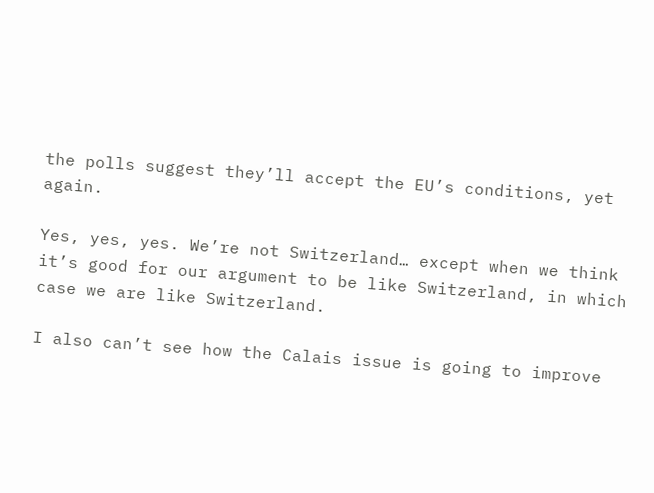the polls suggest they’ll accept the EU’s conditions, yet again.

Yes, yes, yes. We’re not Switzerland… except when we think it’s good for our argument to be like Switzerland, in which case we are like Switzerland.

I also can’t see how the Calais issue is going to improve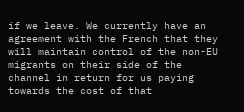if we leave. We currently have an agreement with the French that they will maintain control of the non-EU migrants on their side of the channel in return for us paying towards the cost of that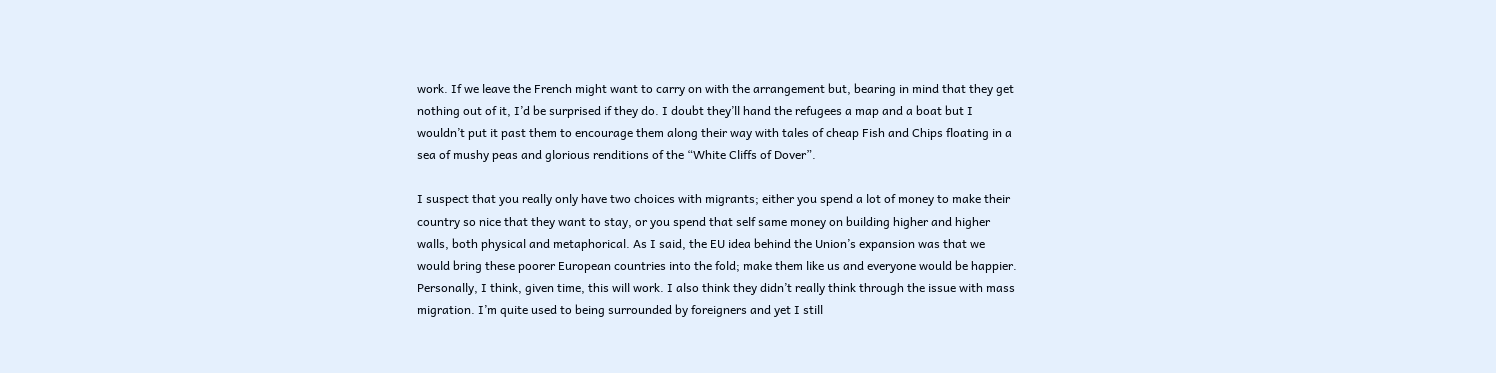work. If we leave the French might want to carry on with the arrangement but, bearing in mind that they get nothing out of it, I’d be surprised if they do. I doubt they’ll hand the refugees a map and a boat but I wouldn’t put it past them to encourage them along their way with tales of cheap Fish and Chips floating in a sea of mushy peas and glorious renditions of the “White Cliffs of Dover”.

I suspect that you really only have two choices with migrants; either you spend a lot of money to make their country so nice that they want to stay, or you spend that self same money on building higher and higher walls, both physical and metaphorical. As I said, the EU idea behind the Union’s expansion was that we would bring these poorer European countries into the fold; make them like us and everyone would be happier. Personally, I think, given time, this will work. I also think they didn’t really think through the issue with mass migration. I’m quite used to being surrounded by foreigners and yet I still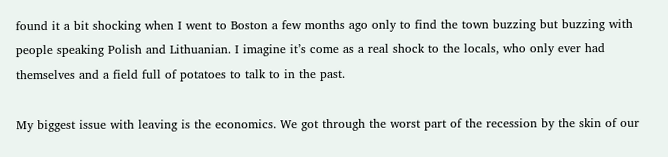found it a bit shocking when I went to Boston a few months ago only to find the town buzzing but buzzing with people speaking Polish and Lithuanian. I imagine it’s come as a real shock to the locals, who only ever had themselves and a field full of potatoes to talk to in the past.

My biggest issue with leaving is the economics. We got through the worst part of the recession by the skin of our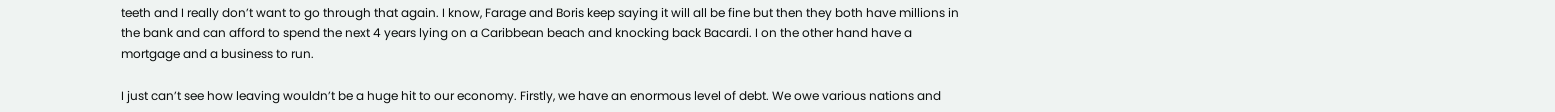teeth and I really don’t want to go through that again. I know, Farage and Boris keep saying it will all be fine but then they both have millions in the bank and can afford to spend the next 4 years lying on a Caribbean beach and knocking back Bacardi. I on the other hand have a mortgage and a business to run.

I just can’t see how leaving wouldn’t be a huge hit to our economy. Firstly, we have an enormous level of debt. We owe various nations and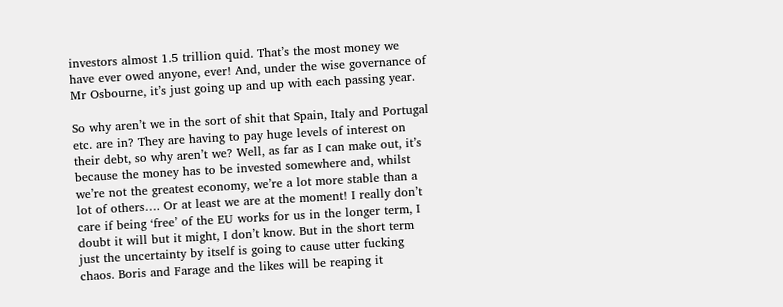investors almost 1.5 trillion quid. That’s the most money we have ever owed anyone, ever! And, under the wise governance of Mr Osbourne, it’s just going up and up with each passing year.

So why aren’t we in the sort of shit that Spain, Italy and Portugal etc. are in? They are having to pay huge levels of interest on their debt, so why aren’t we? Well, as far as I can make out, it’s because the money has to be invested somewhere and, whilst we’re not the greatest economy, we’re a lot more stable than a lot of others…. Or at least we are at the moment! I really don’t care if being ‘free’ of the EU works for us in the longer term, I doubt it will but it might, I don’t know. But in the short term just the uncertainty by itself is going to cause utter fucking chaos. Boris and Farage and the likes will be reaping it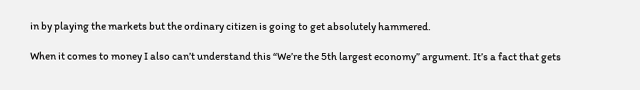in by playing the markets but the ordinary citizen is going to get absolutely hammered.

When it comes to money I also can’t understand this “We’re the 5th largest economy” argument. It’s a fact that gets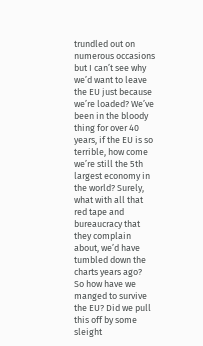trundled out on numerous occasions but I can’t see why we’d want to leave the EU just because we’re loaded? We’ve been in the bloody thing for over 40 years, if the EU is so terrible, how come we’re still the 5th largest economy in the world? Surely, what with all that red tape and bureaucracy that they complain about, we’d have tumbled down the charts years ago?
So how have we manged to survive the EU? Did we pull this off by some sleight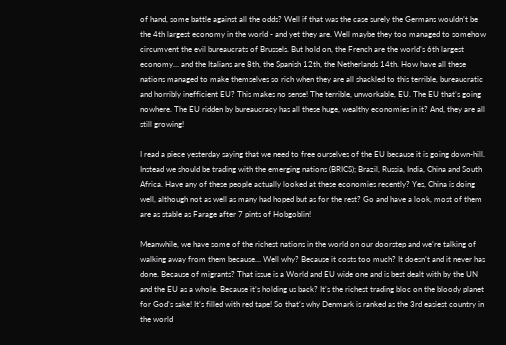of hand, some battle against all the odds? Well if that was the case surely the Germans wouldn’t be the 4th largest economy in the world - and yet they are. Well maybe they too managed to somehow circumvent the evil bureaucrats of Brussels. But hold on, the French are the world’s 6th largest economy… and the Italians are 8th, the Spanish 12th, the Netherlands 14th. How have all these nations managed to make themselves so rich when they are all shackled to this terrible, bureaucratic and horribly inefficient EU? This makes no sense! The terrible, unworkable, EU. The EU that’s going nowhere. The EU ridden by bureaucracy has all these huge, wealthy economies in it? And, they are all still growing!

I read a piece yesterday saying that we need to free ourselves of the EU because it is going down-hill. Instead we should be trading with the emerging nations (BRICS); Brazil, Russia, India, China and South Africa. Have any of these people actually looked at these economies recently? Yes, China is doing well, although not as well as many had hoped but as for the rest? Go and have a look, most of them are as stable as Farage after 7 pints of Hobgoblin!

Meanwhile, we have some of the richest nations in the world on our doorstep and we’re talking of walking away from them because… Well why? Because it costs too much? It doesn’t and it never has done. Because of migrants? That issue is a World and EU wide one and is best dealt with by the UN and the EU as a whole. Because it’s holding us back? It’s the richest trading bloc on the bloody planet for God’s sake! It’s filled with red tape! So that’s why Denmark is ranked as the 3rd easiest country in the world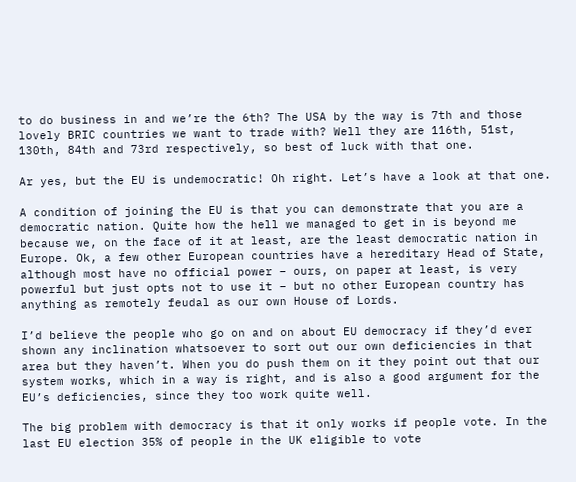to do business in and we’re the 6th? The USA by the way is 7th and those lovely BRIC countries we want to trade with? Well they are 116th, 51st, 130th, 84th and 73rd respectively, so best of luck with that one.

Ar yes, but the EU is undemocratic! Oh right. Let’s have a look at that one.

A condition of joining the EU is that you can demonstrate that you are a democratic nation. Quite how the hell we managed to get in is beyond me because we, on the face of it at least, are the least democratic nation in Europe. Ok, a few other European countries have a hereditary Head of State, although most have no official power – ours, on paper at least, is very powerful but just opts not to use it – but no other European country has anything as remotely feudal as our own House of Lords.

I’d believe the people who go on and on about EU democracy if they’d ever shown any inclination whatsoever to sort out our own deficiencies in that area but they haven’t. When you do push them on it they point out that our system works, which in a way is right, and is also a good argument for the EU’s deficiencies, since they too work quite well.

The big problem with democracy is that it only works if people vote. In the last EU election 35% of people in the UK eligible to vote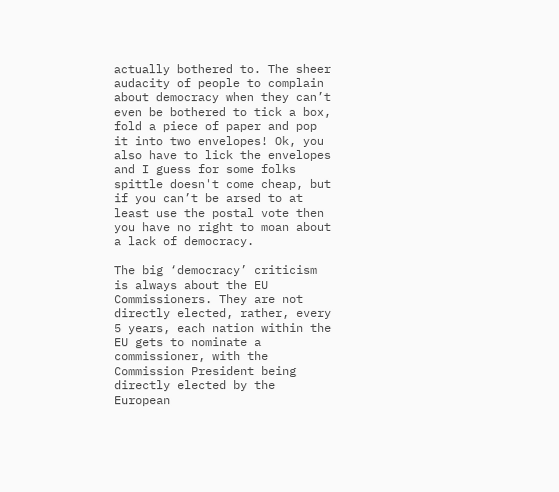actually bothered to. The sheer audacity of people to complain about democracy when they can’t even be bothered to tick a box, fold a piece of paper and pop it into two envelopes! Ok, you also have to lick the envelopes and I guess for some folks spittle doesn't come cheap, but if you can’t be arsed to at least use the postal vote then you have no right to moan about a lack of democracy.

The big ‘democracy’ criticism is always about the EU Commissioners. They are not directly elected, rather, every 5 years, each nation within the EU gets to nominate a commissioner, with the Commission President being directly elected by the European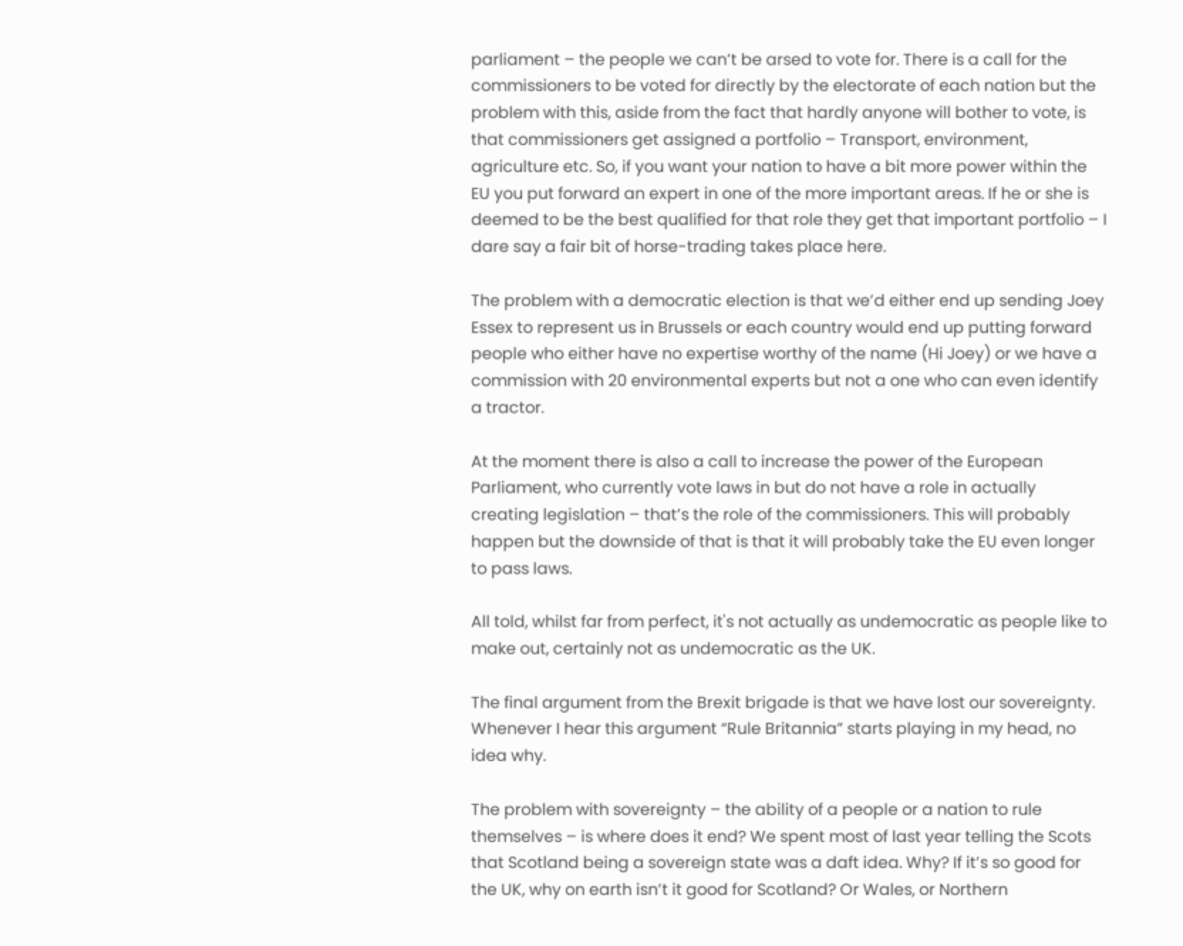parliament – the people we can’t be arsed to vote for. There is a call for the commissioners to be voted for directly by the electorate of each nation but the problem with this, aside from the fact that hardly anyone will bother to vote, is that commissioners get assigned a portfolio – Transport, environment, agriculture etc. So, if you want your nation to have a bit more power within the EU you put forward an expert in one of the more important areas. If he or she is deemed to be the best qualified for that role they get that important portfolio – I dare say a fair bit of horse-trading takes place here.

The problem with a democratic election is that we’d either end up sending Joey Essex to represent us in Brussels or each country would end up putting forward people who either have no expertise worthy of the name (Hi Joey) or we have a commission with 20 environmental experts but not a one who can even identify a tractor.

At the moment there is also a call to increase the power of the European Parliament, who currently vote laws in but do not have a role in actually creating legislation – that’s the role of the commissioners. This will probably happen but the downside of that is that it will probably take the EU even longer to pass laws.

All told, whilst far from perfect, it's not actually as undemocratic as people like to make out, certainly not as undemocratic as the UK.

The final argument from the Brexit brigade is that we have lost our sovereignty. Whenever I hear this argument “Rule Britannia” starts playing in my head, no idea why.

The problem with sovereignty – the ability of a people or a nation to rule themselves – is where does it end? We spent most of last year telling the Scots that Scotland being a sovereign state was a daft idea. Why? If it’s so good for the UK, why on earth isn’t it good for Scotland? Or Wales, or Northern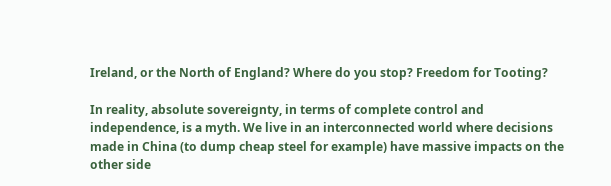Ireland, or the North of England? Where do you stop? Freedom for Tooting?

In reality, absolute sovereignty, in terms of complete control and independence, is a myth. We live in an interconnected world where decisions made in China (to dump cheap steel for example) have massive impacts on the other side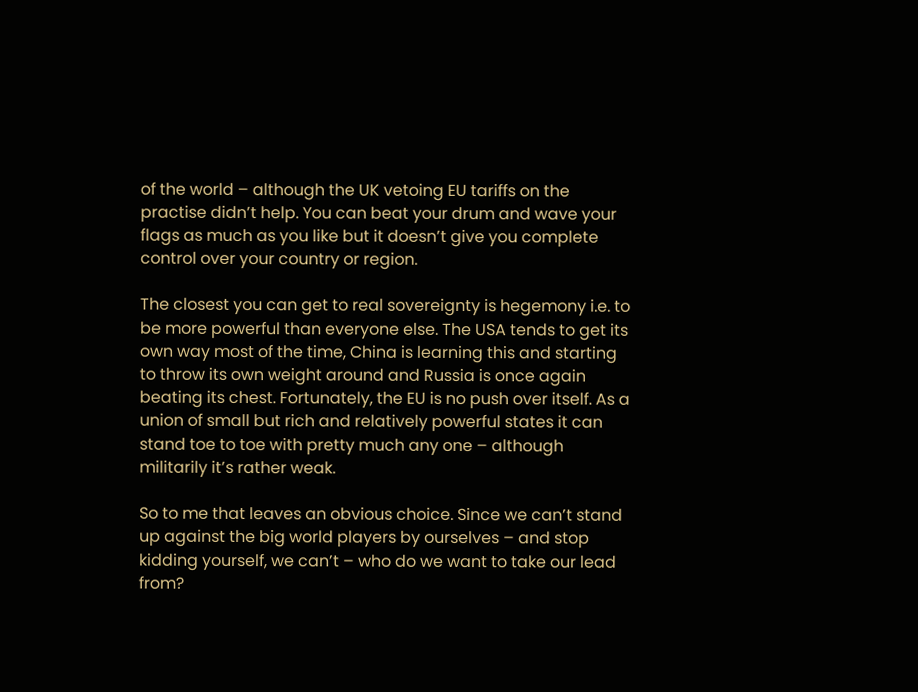of the world – although the UK vetoing EU tariffs on the practise didn’t help. You can beat your drum and wave your flags as much as you like but it doesn’t give you complete control over your country or region.

The closest you can get to real sovereignty is hegemony i.e. to be more powerful than everyone else. The USA tends to get its own way most of the time, China is learning this and starting to throw its own weight around and Russia is once again beating its chest. Fortunately, the EU is no push over itself. As a union of small but rich and relatively powerful states it can stand toe to toe with pretty much any one – although militarily it’s rather weak.

So to me that leaves an obvious choice. Since we can’t stand up against the big world players by ourselves – and stop kidding yourself, we can’t – who do we want to take our lead from?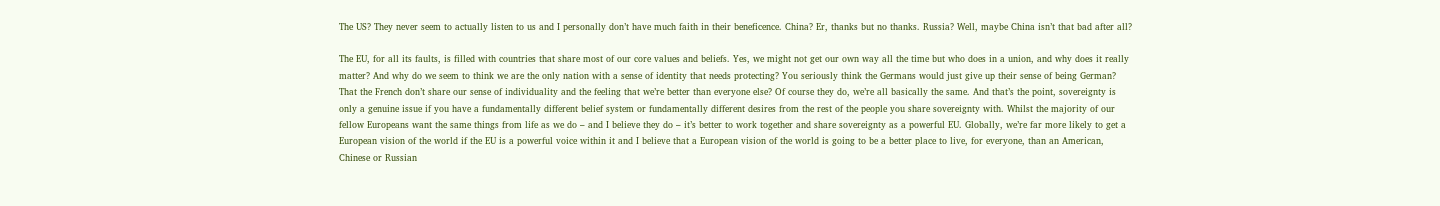The US? They never seem to actually listen to us and I personally don’t have much faith in their beneficence. China? Er, thanks but no thanks. Russia? Well, maybe China isn’t that bad after all?

The EU, for all its faults, is filled with countries that share most of our core values and beliefs. Yes, we might not get our own way all the time but who does in a union, and why does it really matter? And why do we seem to think we are the only nation with a sense of identity that needs protecting? You seriously think the Germans would just give up their sense of being German? That the French don’t share our sense of individuality and the feeling that we’re better than everyone else? Of course they do, we’re all basically the same. And that’s the point, sovereignty is only a genuine issue if you have a fundamentally different belief system or fundamentally different desires from the rest of the people you share sovereignty with. Whilst the majority of our fellow Europeans want the same things from life as we do – and I believe they do – it’s better to work together and share sovereignty as a powerful EU. Globally, we’re far more likely to get a European vision of the world if the EU is a powerful voice within it and I believe that a European vision of the world is going to be a better place to live, for everyone, than an American, Chinese or Russian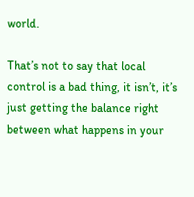world.

That’s not to say that local control is a bad thing, it isn’t, it’s just getting the balance right between what happens in your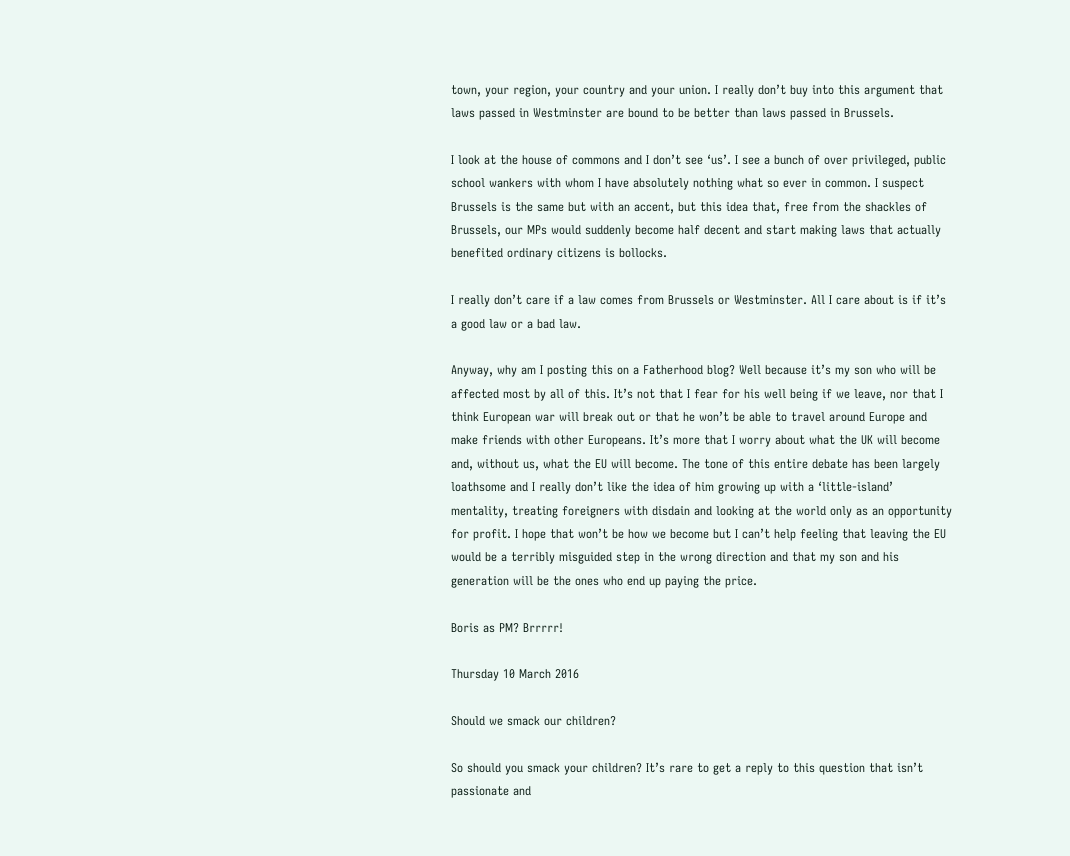town, your region, your country and your union. I really don’t buy into this argument that laws passed in Westminster are bound to be better than laws passed in Brussels.

I look at the house of commons and I don’t see ‘us’. I see a bunch of over privileged, public school wankers with whom I have absolutely nothing what so ever in common. I suspect Brussels is the same but with an accent, but this idea that, free from the shackles of Brussels, our MPs would suddenly become half decent and start making laws that actually benefited ordinary citizens is bollocks.

I really don’t care if a law comes from Brussels or Westminster. All I care about is if it’s a good law or a bad law.

Anyway, why am I posting this on a Fatherhood blog? Well because it’s my son who will be affected most by all of this. It’s not that I fear for his well being if we leave, nor that I think European war will break out or that he won’t be able to travel around Europe and make friends with other Europeans. It’s more that I worry about what the UK will become and, without us, what the EU will become. The tone of this entire debate has been largely loathsome and I really don’t like the idea of him growing up with a ‘little-island’ mentality, treating foreigners with disdain and looking at the world only as an opportunity for profit. I hope that won’t be how we become but I can’t help feeling that leaving the EU would be a terribly misguided step in the wrong direction and that my son and his generation will be the ones who end up paying the price.

Boris as PM? Brrrrr!

Thursday 10 March 2016

Should we smack our children?

So should you smack your children? It’s rare to get a reply to this question that isn’t passionate and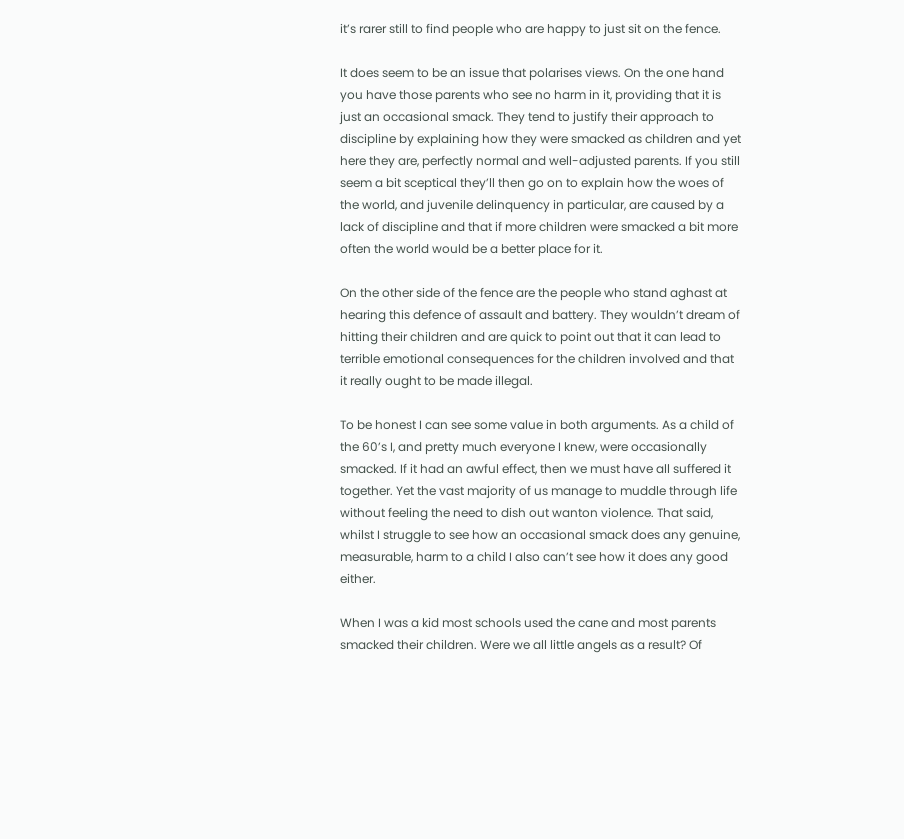it’s rarer still to find people who are happy to just sit on the fence.

It does seem to be an issue that polarises views. On the one hand you have those parents who see no harm in it, providing that it is just an occasional smack. They tend to justify their approach to discipline by explaining how they were smacked as children and yet here they are, perfectly normal and well-adjusted parents. If you still seem a bit sceptical they’ll then go on to explain how the woes of the world, and juvenile delinquency in particular, are caused by a lack of discipline and that if more children were smacked a bit more often the world would be a better place for it.

On the other side of the fence are the people who stand aghast at hearing this defence of assault and battery. They wouldn’t dream of hitting their children and are quick to point out that it can lead to terrible emotional consequences for the children involved and that it really ought to be made illegal.

To be honest I can see some value in both arguments. As a child of the 60’s I, and pretty much everyone I knew, were occasionally smacked. If it had an awful effect, then we must have all suffered it together. Yet the vast majority of us manage to muddle through life without feeling the need to dish out wanton violence. That said, whilst I struggle to see how an occasional smack does any genuine, measurable, harm to a child I also can’t see how it does any good either.

When I was a kid most schools used the cane and most parents smacked their children. Were we all little angels as a result? Of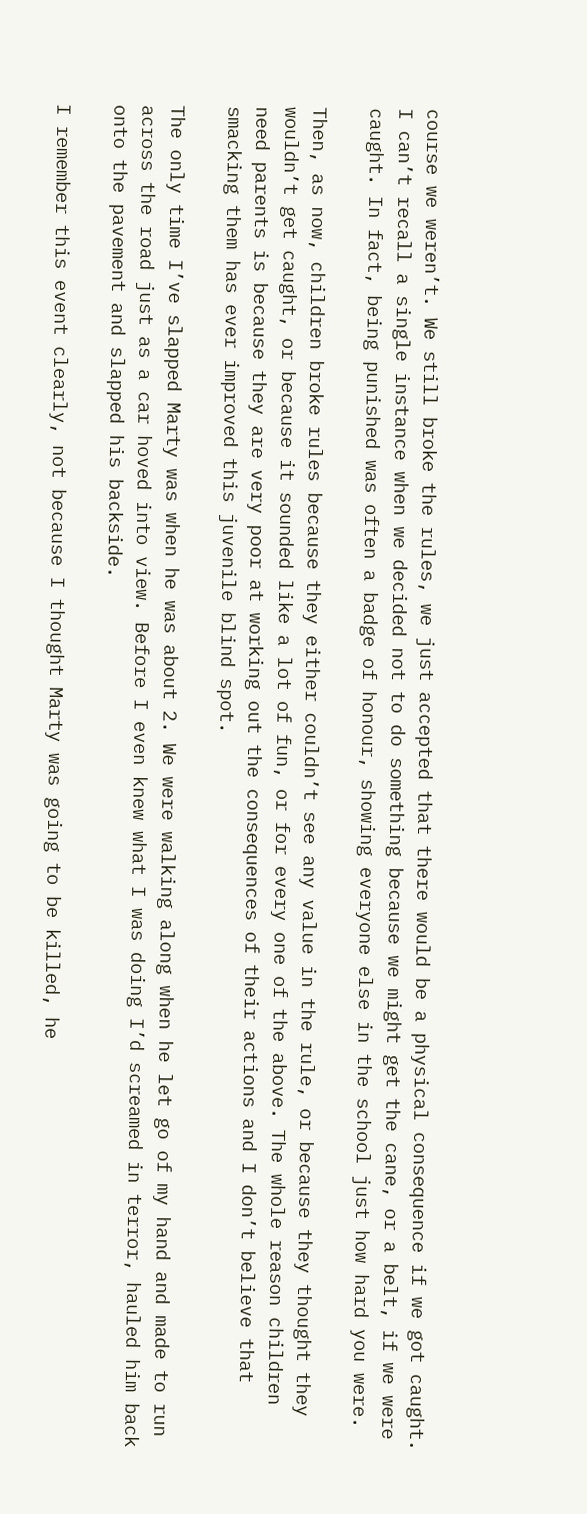course we weren’t. We still broke the rules, we just accepted that there would be a physical consequence if we got caught. I can’t recall a single instance when we decided not to do something because we might get the cane, or a belt, if we were caught. In fact, being punished was often a badge of honour, showing everyone else in the school just how hard you were.

Then, as now, children broke rules because they either couldn’t see any value in the rule, or because they thought they wouldn’t get caught, or because it sounded like a lot of fun, or for every one of the above. The whole reason children need parents is because they are very poor at working out the consequences of their actions and I don’t believe that smacking them has ever improved this juvenile blind spot.

The only time I’ve slapped Marty was when he was about 2. We were walking along when he let go of my hand and made to run across the road just as a car hoved into view. Before I even knew what I was doing I’d screamed in terror, hauled him back onto the pavement and slapped his backside.

I remember this event clearly, not because I thought Marty was going to be killed, he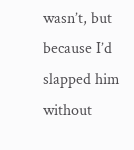wasn’t, but because I’d slapped him without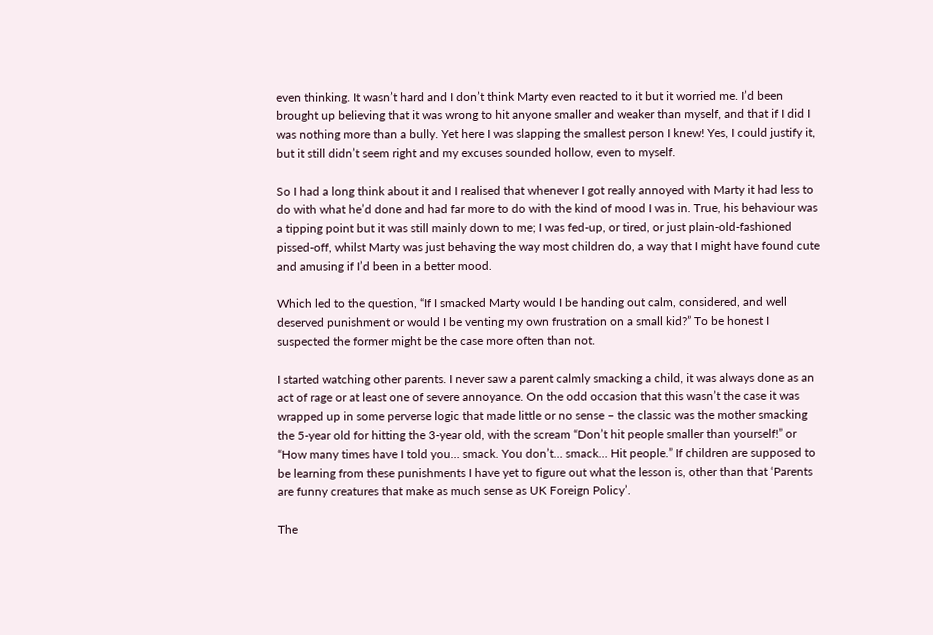even thinking. It wasn’t hard and I don’t think Marty even reacted to it but it worried me. I’d been brought up believing that it was wrong to hit anyone smaller and weaker than myself, and that if I did I was nothing more than a bully. Yet here I was slapping the smallest person I knew! Yes, I could justify it, but it still didn’t seem right and my excuses sounded hollow, even to myself.

So I had a long think about it and I realised that whenever I got really annoyed with Marty it had less to do with what he’d done and had far more to do with the kind of mood I was in. True, his behaviour was a tipping point but it was still mainly down to me; I was fed-up, or tired, or just plain-old-fashioned pissed-off, whilst Marty was just behaving the way most children do, a way that I might have found cute and amusing if I’d been in a better mood.

Which led to the question, “If I smacked Marty would I be handing out calm, considered, and well deserved punishment or would I be venting my own frustration on a small kid?” To be honest I suspected the former might be the case more often than not.

I started watching other parents. I never saw a parent calmly smacking a child, it was always done as an act of rage or at least one of severe annoyance. On the odd occasion that this wasn’t the case it was wrapped up in some perverse logic that made little or no sense – the classic was the mother smacking the 5-year old for hitting the 3-year old, with the scream “Don’t hit people smaller than yourself!” or “How many times have I told you… smack. You don’t… smack… Hit people.” If children are supposed to be learning from these punishments I have yet to figure out what the lesson is, other than that ‘Parents are funny creatures that make as much sense as UK Foreign Policy’.

The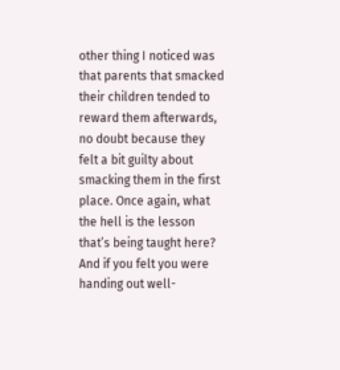other thing I noticed was that parents that smacked their children tended to reward them afterwards, no doubt because they felt a bit guilty about smacking them in the first place. Once again, what the hell is the lesson that’s being taught here? And if you felt you were handing out well-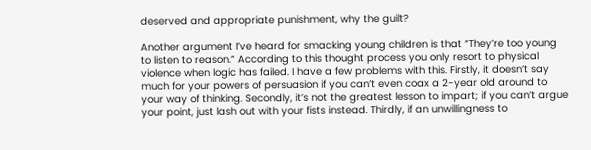deserved and appropriate punishment, why the guilt?

Another argument I’ve heard for smacking young children is that “They’re too young to listen to reason.” According to this thought process you only resort to physical violence when logic has failed. I have a few problems with this. Firstly, it doesn’t say much for your powers of persuasion if you can’t even coax a 2-year old around to your way of thinking. Secondly, it’s not the greatest lesson to impart; if you can’t argue your point, just lash out with your fists instead. Thirdly, if an unwillingness to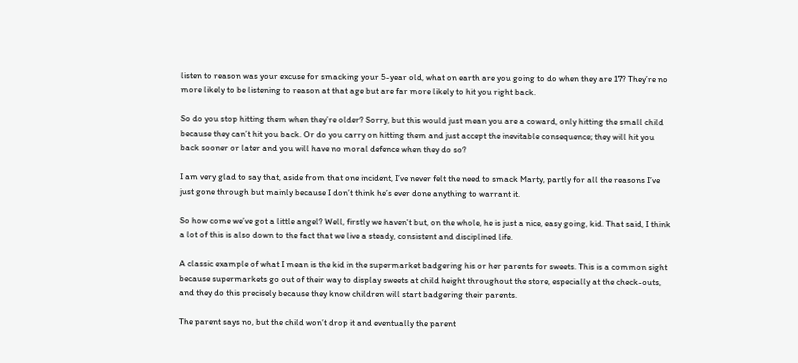listen to reason was your excuse for smacking your 5-year old, what on earth are you going to do when they are 17? They’re no more likely to be listening to reason at that age but are far more likely to hit you right back.

So do you stop hitting them when they’re older? Sorry, but this would just mean you are a coward, only hitting the small child because they can’t hit you back. Or do you carry on hitting them and just accept the inevitable consequence; they will hit you back sooner or later and you will have no moral defence when they do so?

I am very glad to say that, aside from that one incident, I’ve never felt the need to smack Marty, partly for all the reasons I’ve just gone through but mainly because I don’t think he’s ever done anything to warrant it.

So how come we’ve got a little angel? Well, firstly we haven't but, on the whole, he is just a nice, easy going, kid. That said, I think a lot of this is also down to the fact that we live a steady, consistent and disciplined life.

A classic example of what I mean is the kid in the supermarket badgering his or her parents for sweets. This is a common sight because supermarkets go out of their way to display sweets at child height throughout the store, especially at the check-outs, and they do this precisely because they know children will start badgering their parents.

The parent says no, but the child won’t drop it and eventually the parent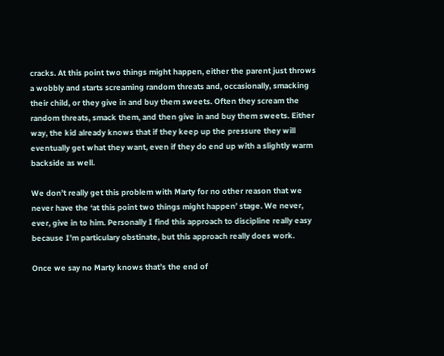cracks. At this point two things might happen, either the parent just throws a wobbly and starts screaming random threats and, occasionally, smacking their child, or they give in and buy them sweets. Often they scream the random threats, smack them, and then give in and buy them sweets. Either way, the kid already knows that if they keep up the pressure they will eventually get what they want, even if they do end up with a slightly warm backside as well.

We don’t really get this problem with Marty for no other reason that we never have the ‘at this point two things might happen’ stage. We never, ever, give in to him. Personally I find this approach to discipline really easy because I’m particulary obstinate, but this approach really does work.

Once we say no Marty knows that’s the end of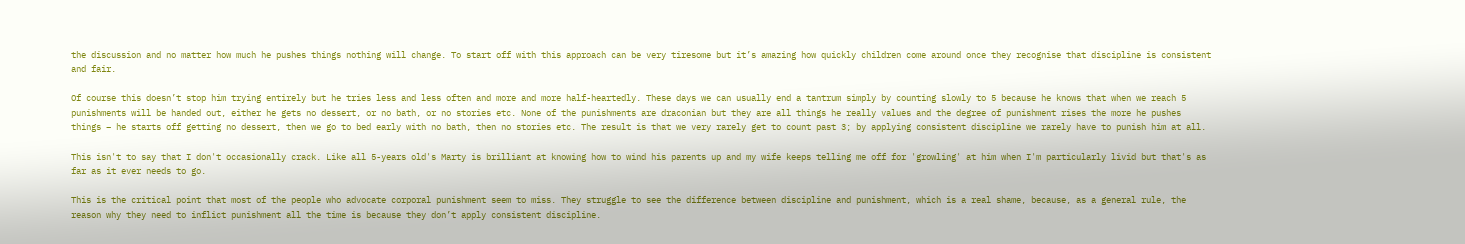the discussion and no matter how much he pushes things nothing will change. To start off with this approach can be very tiresome but it’s amazing how quickly children come around once they recognise that discipline is consistent and fair.

Of course this doesn’t stop him trying entirely but he tries less and less often and more and more half-heartedly. These days we can usually end a tantrum simply by counting slowly to 5 because he knows that when we reach 5 punishments will be handed out, either he gets no dessert, or no bath, or no stories etc. None of the punishments are draconian but they are all things he really values and the degree of punishment rises the more he pushes things – he starts off getting no dessert, then we go to bed early with no bath, then no stories etc. The result is that we very rarely get to count past 3; by applying consistent discipline we rarely have to punish him at all.

This isn't to say that I don't occasionally crack. Like all 5-years old's Marty is brilliant at knowing how to wind his parents up and my wife keeps telling me off for 'growling' at him when I'm particularly livid but that's as far as it ever needs to go.

This is the critical point that most of the people who advocate corporal punishment seem to miss. They struggle to see the difference between discipline and punishment, which is a real shame, because, as a general rule, the reason why they need to inflict punishment all the time is because they don’t apply consistent discipline.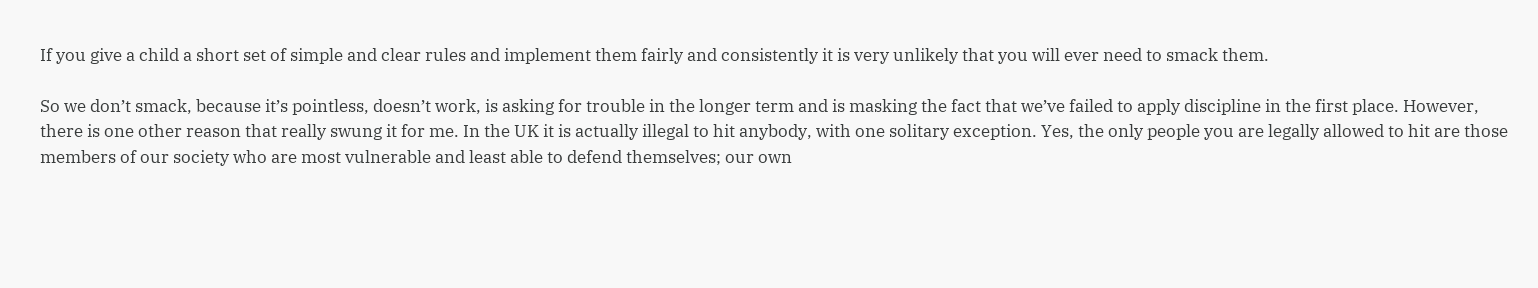If you give a child a short set of simple and clear rules and implement them fairly and consistently it is very unlikely that you will ever need to smack them.

So we don’t smack, because it’s pointless, doesn’t work, is asking for trouble in the longer term and is masking the fact that we’ve failed to apply discipline in the first place. However, there is one other reason that really swung it for me. In the UK it is actually illegal to hit anybody, with one solitary exception. Yes, the only people you are legally allowed to hit are those members of our society who are most vulnerable and least able to defend themselves; our own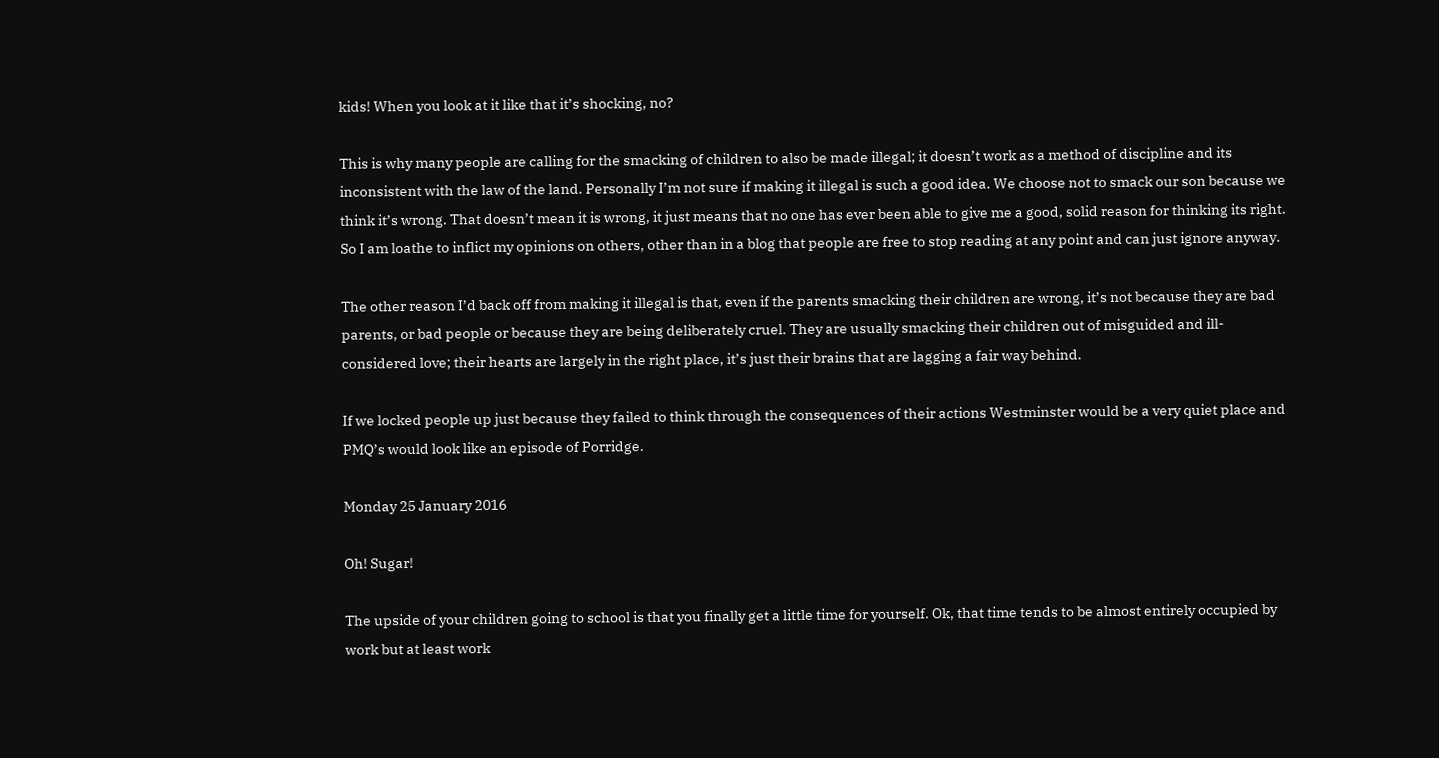kids! When you look at it like that it’s shocking, no?

This is why many people are calling for the smacking of children to also be made illegal; it doesn’t work as a method of discipline and its inconsistent with the law of the land. Personally I’m not sure if making it illegal is such a good idea. We choose not to smack our son because we think it’s wrong. That doesn’t mean it is wrong, it just means that no one has ever been able to give me a good, solid reason for thinking its right. So I am loathe to inflict my opinions on others, other than in a blog that people are free to stop reading at any point and can just ignore anyway.

The other reason I’d back off from making it illegal is that, even if the parents smacking their children are wrong, it’s not because they are bad parents, or bad people or because they are being deliberately cruel. They are usually smacking their children out of misguided and ill-considered love; their hearts are largely in the right place, it’s just their brains that are lagging a fair way behind.

If we locked people up just because they failed to think through the consequences of their actions Westminster would be a very quiet place and PMQ’s would look like an episode of Porridge.

Monday 25 January 2016

Oh! Sugar!

The upside of your children going to school is that you finally get a little time for yourself. Ok, that time tends to be almost entirely occupied by work but at least work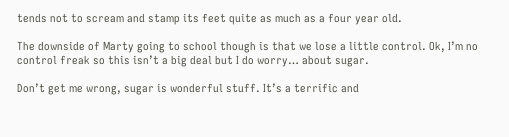tends not to scream and stamp its feet quite as much as a four year old.

The downside of Marty going to school though is that we lose a little control. Ok, I’m no control freak so this isn’t a big deal but I do worry… about sugar.

Don’t get me wrong, sugar is wonderful stuff. It’s a terrific and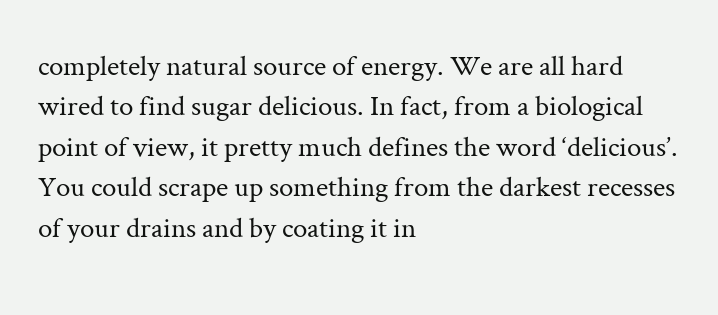completely natural source of energy. We are all hard wired to find sugar delicious. In fact, from a biological point of view, it pretty much defines the word ‘delicious’. You could scrape up something from the darkest recesses of your drains and by coating it in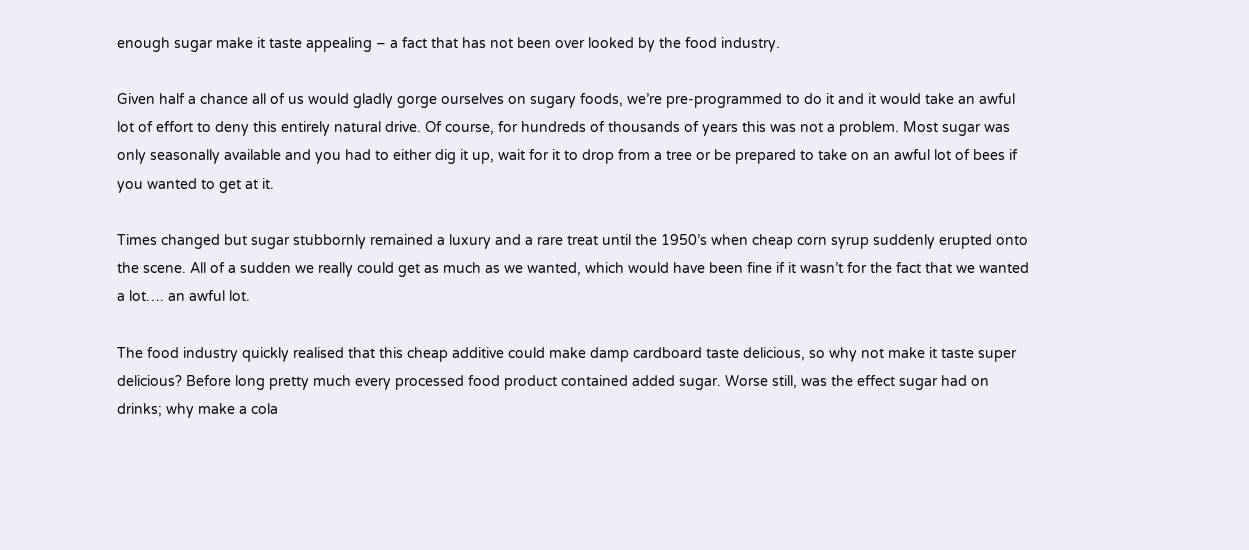enough sugar make it taste appealing – a fact that has not been over looked by the food industry.

Given half a chance all of us would gladly gorge ourselves on sugary foods, we’re pre-programmed to do it and it would take an awful lot of effort to deny this entirely natural drive. Of course, for hundreds of thousands of years this was not a problem. Most sugar was only seasonally available and you had to either dig it up, wait for it to drop from a tree or be prepared to take on an awful lot of bees if you wanted to get at it.

Times changed but sugar stubbornly remained a luxury and a rare treat until the 1950’s when cheap corn syrup suddenly erupted onto the scene. All of a sudden we really could get as much as we wanted, which would have been fine if it wasn’t for the fact that we wanted a lot…. an awful lot.

The food industry quickly realised that this cheap additive could make damp cardboard taste delicious, so why not make it taste super delicious? Before long pretty much every processed food product contained added sugar. Worse still, was the effect sugar had on drinks; why make a cola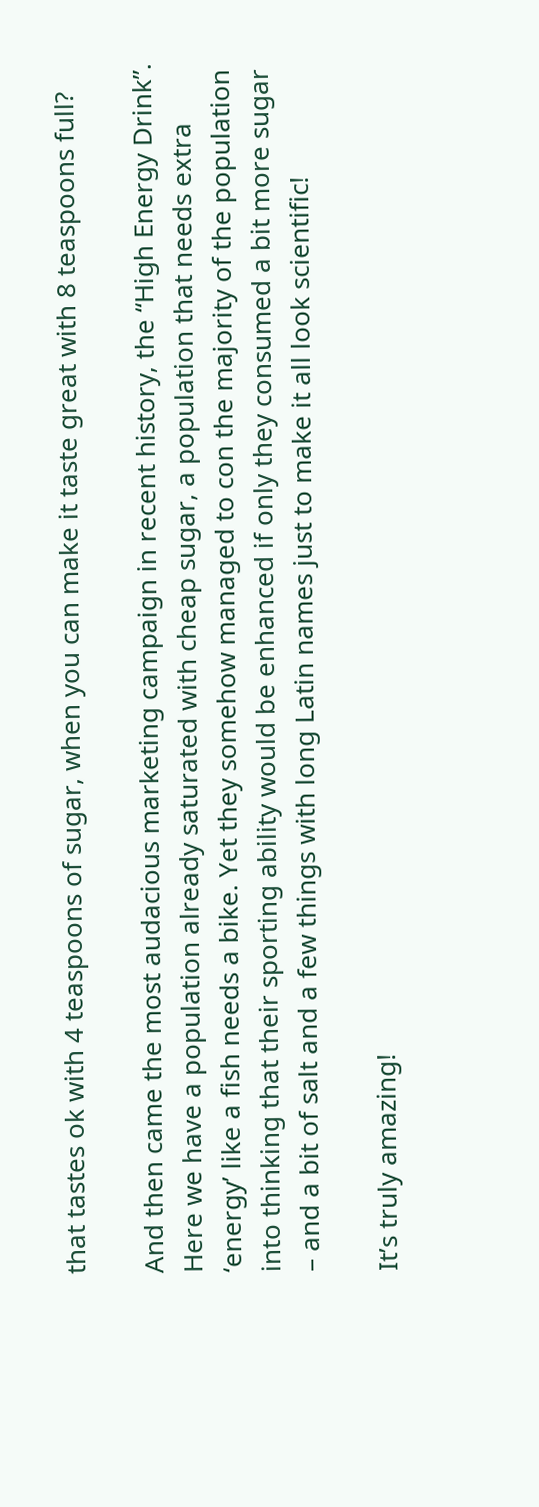that tastes ok with 4 teaspoons of sugar, when you can make it taste great with 8 teaspoons full?

And then came the most audacious marketing campaign in recent history, the “High Energy Drink”. Here we have a population already saturated with cheap sugar, a population that needs extra ‘energy’ like a fish needs a bike. Yet they somehow managed to con the majority of the population into thinking that their sporting ability would be enhanced if only they consumed a bit more sugar – and a bit of salt and a few things with long Latin names just to make it all look scientific!

It’s truly amazing!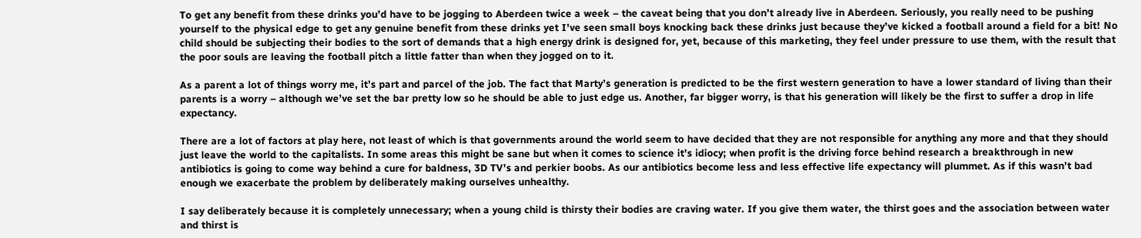To get any benefit from these drinks you’d have to be jogging to Aberdeen twice a week – the caveat being that you don’t already live in Aberdeen. Seriously, you really need to be pushing yourself to the physical edge to get any genuine benefit from these drinks yet I’ve seen small boys knocking back these drinks just because they’ve kicked a football around a field for a bit! No child should be subjecting their bodies to the sort of demands that a high energy drink is designed for, yet, because of this marketing, they feel under pressure to use them, with the result that the poor souls are leaving the football pitch a little fatter than when they jogged on to it.

As a parent a lot of things worry me, it’s part and parcel of the job. The fact that Marty’s generation is predicted to be the first western generation to have a lower standard of living than their parents is a worry – although we’ve set the bar pretty low so he should be able to just edge us. Another, far bigger worry, is that his generation will likely be the first to suffer a drop in life expectancy.

There are a lot of factors at play here, not least of which is that governments around the world seem to have decided that they are not responsible for anything any more and that they should just leave the world to the capitalists. In some areas this might be sane but when it comes to science it’s idiocy; when profit is the driving force behind research a breakthrough in new antibiotics is going to come way behind a cure for baldness, 3D TV’s and perkier boobs. As our antibiotics become less and less effective life expectancy will plummet. As if this wasn’t bad enough we exacerbate the problem by deliberately making ourselves unhealthy.

I say deliberately because it is completely unnecessary; when a young child is thirsty their bodies are craving water. If you give them water, the thirst goes and the association between water and thirst is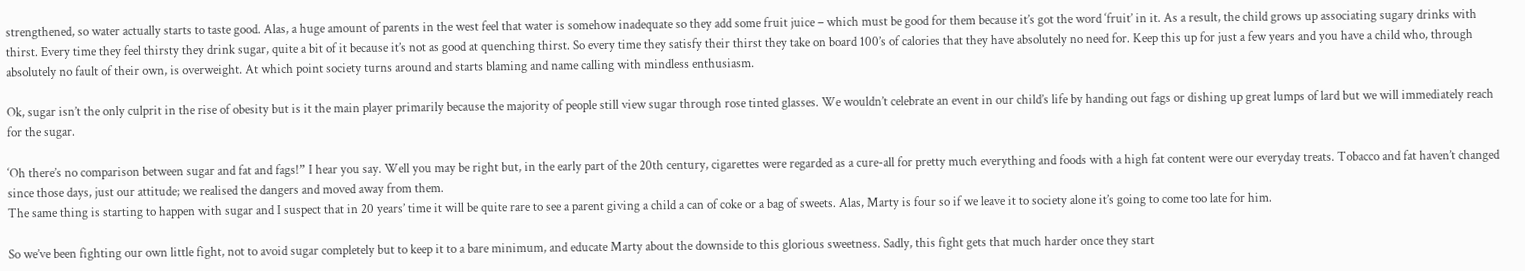strengthened, so water actually starts to taste good. Alas, a huge amount of parents in the west feel that water is somehow inadequate so they add some fruit juice – which must be good for them because it’s got the word ‘fruit’ in it. As a result, the child grows up associating sugary drinks with thirst. Every time they feel thirsty they drink sugar, quite a bit of it because it’s not as good at quenching thirst. So every time they satisfy their thirst they take on board 100’s of calories that they have absolutely no need for. Keep this up for just a few years and you have a child who, through absolutely no fault of their own, is overweight. At which point society turns around and starts blaming and name calling with mindless enthusiasm.

Ok, sugar isn’t the only culprit in the rise of obesity but is it the main player primarily because the majority of people still view sugar through rose tinted glasses. We wouldn’t celebrate an event in our child’s life by handing out fags or dishing up great lumps of lard but we will immediately reach for the sugar.

‘Oh there’s no comparison between sugar and fat and fags!” I hear you say. Well you may be right but, in the early part of the 20th century, cigarettes were regarded as a cure-all for pretty much everything and foods with a high fat content were our everyday treats. Tobacco and fat haven’t changed since those days, just our attitude; we realised the dangers and moved away from them.
The same thing is starting to happen with sugar and I suspect that in 20 years’ time it will be quite rare to see a parent giving a child a can of coke or a bag of sweets. Alas, Marty is four so if we leave it to society alone it’s going to come too late for him.

So we’ve been fighting our own little fight, not to avoid sugar completely but to keep it to a bare minimum, and educate Marty about the downside to this glorious sweetness. Sadly, this fight gets that much harder once they start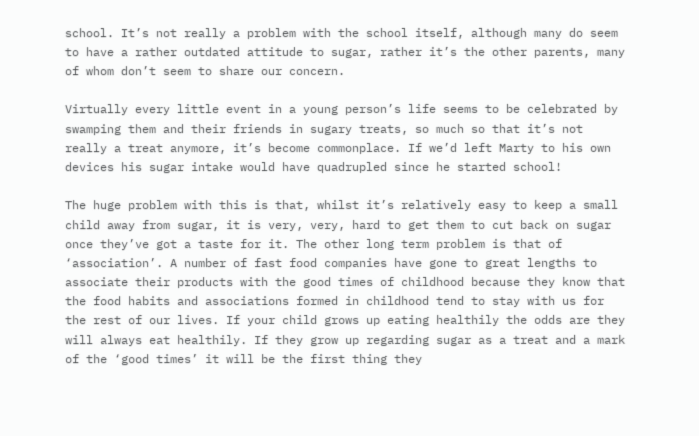school. It’s not really a problem with the school itself, although many do seem to have a rather outdated attitude to sugar, rather it’s the other parents, many of whom don’t seem to share our concern.

Virtually every little event in a young person’s life seems to be celebrated by swamping them and their friends in sugary treats, so much so that it’s not really a treat anymore, it’s become commonplace. If we’d left Marty to his own devices his sugar intake would have quadrupled since he started school!

The huge problem with this is that, whilst it’s relatively easy to keep a small child away from sugar, it is very, very, hard to get them to cut back on sugar once they’ve got a taste for it. The other long term problem is that of ‘association’. A number of fast food companies have gone to great lengths to associate their products with the good times of childhood because they know that the food habits and associations formed in childhood tend to stay with us for the rest of our lives. If your child grows up eating healthily the odds are they will always eat healthily. If they grow up regarding sugar as a treat and a mark of the ‘good times’ it will be the first thing they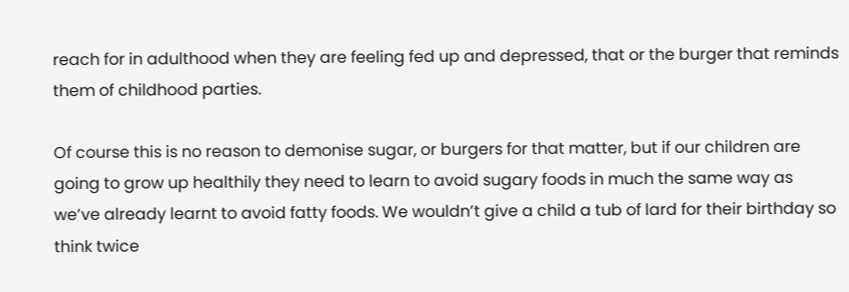reach for in adulthood when they are feeling fed up and depressed, that or the burger that reminds them of childhood parties.

Of course this is no reason to demonise sugar, or burgers for that matter, but if our children are going to grow up healthily they need to learn to avoid sugary foods in much the same way as we’ve already learnt to avoid fatty foods. We wouldn’t give a child a tub of lard for their birthday so think twice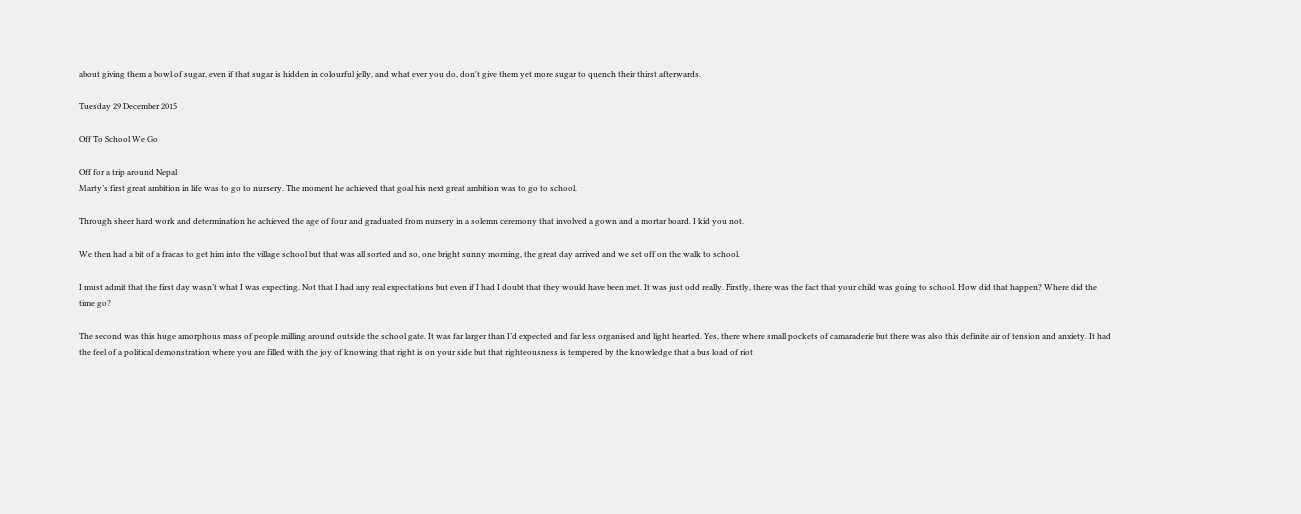about giving them a bowl of sugar, even if that sugar is hidden in colourful jelly, and what ever you do, don't give them yet more sugar to quench their thirst afterwards.

Tuesday 29 December 2015

Off To School We Go

Off for a trip around Nepal
Marty’s first great ambition in life was to go to nursery. The moment he achieved that goal his next great ambition was to go to school.

Through sheer hard work and determination he achieved the age of four and graduated from nursery in a solemn ceremony that involved a gown and a mortar board. I kid you not.

We then had a bit of a fracas to get him into the village school but that was all sorted and so, one bright sunny morning, the great day arrived and we set off on the walk to school.

I must admit that the first day wasn’t what I was expecting. Not that I had any real expectations but even if I had I doubt that they would have been met. It was just odd really. Firstly, there was the fact that your child was going to school. How did that happen? Where did the time go?

The second was this huge amorphous mass of people milling around outside the school gate. It was far larger than I’d expected and far less organised and light hearted. Yes, there where small pockets of camaraderie but there was also this definite air of tension and anxiety. It had the feel of a political demonstration where you are filled with the joy of knowing that right is on your side but that righteousness is tempered by the knowledge that a bus load of riot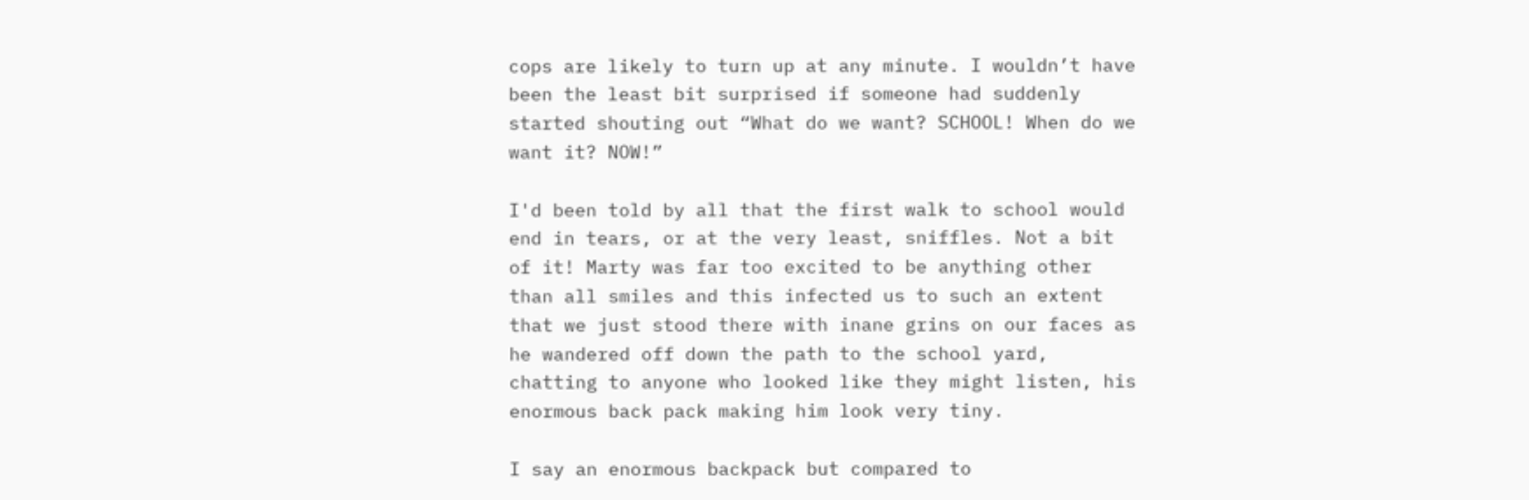cops are likely to turn up at any minute. I wouldn’t have been the least bit surprised if someone had suddenly started shouting out “What do we want? SCHOOL! When do we want it? NOW!”

I'd been told by all that the first walk to school would end in tears, or at the very least, sniffles. Not a bit of it! Marty was far too excited to be anything other than all smiles and this infected us to such an extent that we just stood there with inane grins on our faces as he wandered off down the path to the school yard, chatting to anyone who looked like they might listen, his enormous back pack making him look very tiny.

I say an enormous backpack but compared to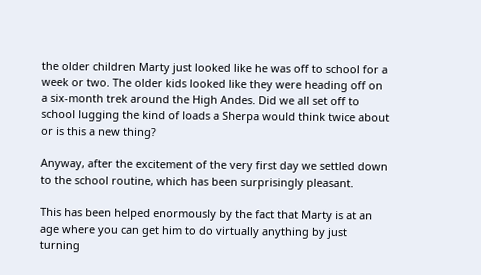the older children Marty just looked like he was off to school for a week or two. The older kids looked like they were heading off on a six-month trek around the High Andes. Did we all set off to school lugging the kind of loads a Sherpa would think twice about or is this a new thing?

Anyway, after the excitement of the very first day we settled down to the school routine, which has been surprisingly pleasant.

This has been helped enormously by the fact that Marty is at an age where you can get him to do virtually anything by just turning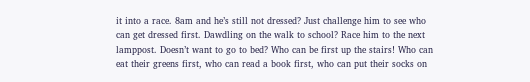it into a race. 8am and he’s still not dressed? Just challenge him to see who can get dressed first. Dawdling on the walk to school? Race him to the next lamppost. Doesn’t want to go to bed? Who can be first up the stairs! Who can eat their greens first, who can read a book first, who can put their socks on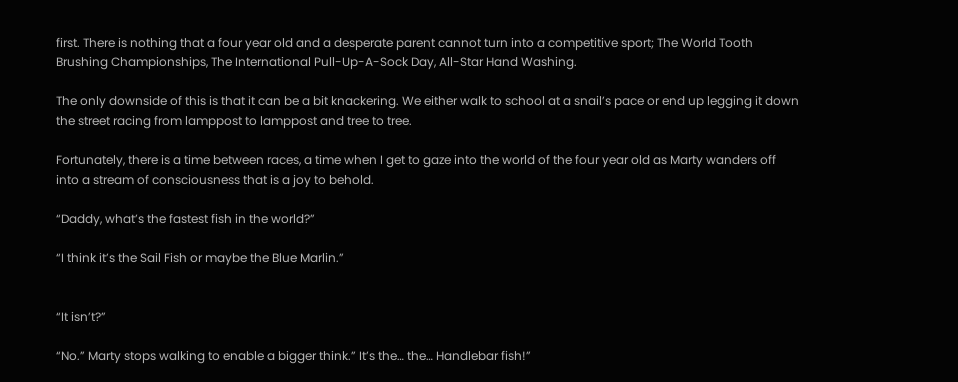first. There is nothing that a four year old and a desperate parent cannot turn into a competitive sport; The World Tooth Brushing Championships, The International Pull-Up-A-Sock Day, All-Star Hand Washing.

The only downside of this is that it can be a bit knackering. We either walk to school at a snail’s pace or end up legging it down the street racing from lamppost to lamppost and tree to tree.

Fortunately, there is a time between races, a time when I get to gaze into the world of the four year old as Marty wanders off into a stream of consciousness that is a joy to behold.

“Daddy, what’s the fastest fish in the world?”

“I think it’s the Sail Fish or maybe the Blue Marlin.”


“It isn’t?”

“No.” Marty stops walking to enable a bigger think.” It’s the… the… Handlebar fish!”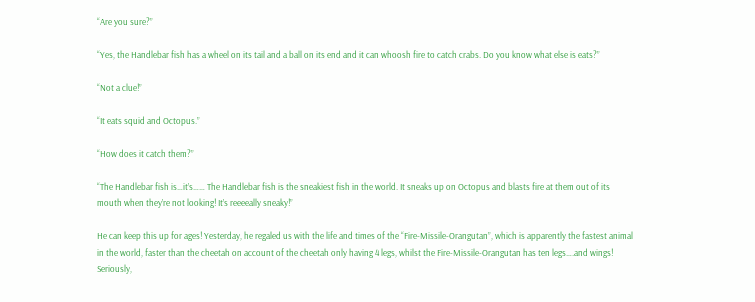“Are you sure?”

“Yes, the Handlebar fish has a wheel on its tail and a ball on its end and it can whoosh fire to catch crabs. Do you know what else is eats?”

“Not a clue!”

“It eats squid and Octopus.”

“How does it catch them?”

“The Handlebar fish is…it’s…… The Handlebar fish is the sneakiest fish in the world. It sneaks up on Octopus and blasts fire at them out of its mouth when they’re not looking! It’s reeeeally sneaky!”

He can keep this up for ages! Yesterday, he regaled us with the life and times of the “Fire-Missile-Orangutan”, which is apparently the fastest animal in the world, faster than the cheetah on account of the cheetah only having 4 legs, whilst the Fire-Missile-Orangutan has ten legs….and wings! Seriously,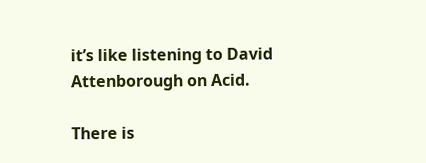it’s like listening to David Attenborough on Acid.

There is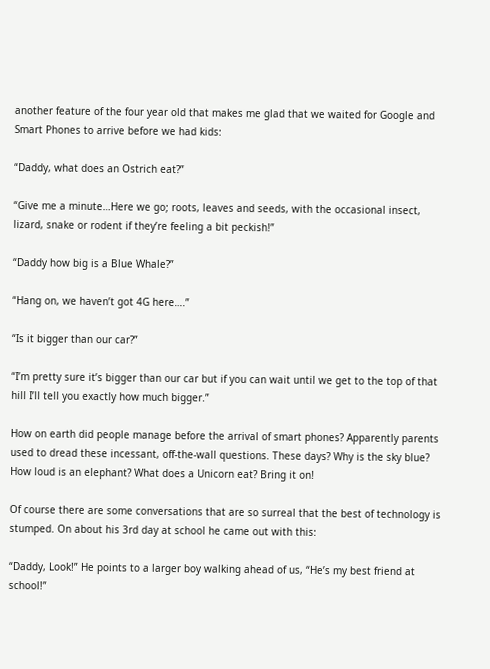another feature of the four year old that makes me glad that we waited for Google and Smart Phones to arrive before we had kids:

“Daddy, what does an Ostrich eat?”

“Give me a minute…Here we go; roots, leaves and seeds, with the occasional insect, lizard, snake or rodent if they’re feeling a bit peckish!”

“Daddy how big is a Blue Whale?”

“Hang on, we haven’t got 4G here….”

“Is it bigger than our car?”

“I’m pretty sure it’s bigger than our car but if you can wait until we get to the top of that hill I’ll tell you exactly how much bigger.”

How on earth did people manage before the arrival of smart phones? Apparently parents used to dread these incessant, off-the-wall questions. These days? Why is the sky blue? How loud is an elephant? What does a Unicorn eat? Bring it on!

Of course there are some conversations that are so surreal that the best of technology is stumped. On about his 3rd day at school he came out with this:

“Daddy, Look!” He points to a larger boy walking ahead of us, “He’s my best friend at school!”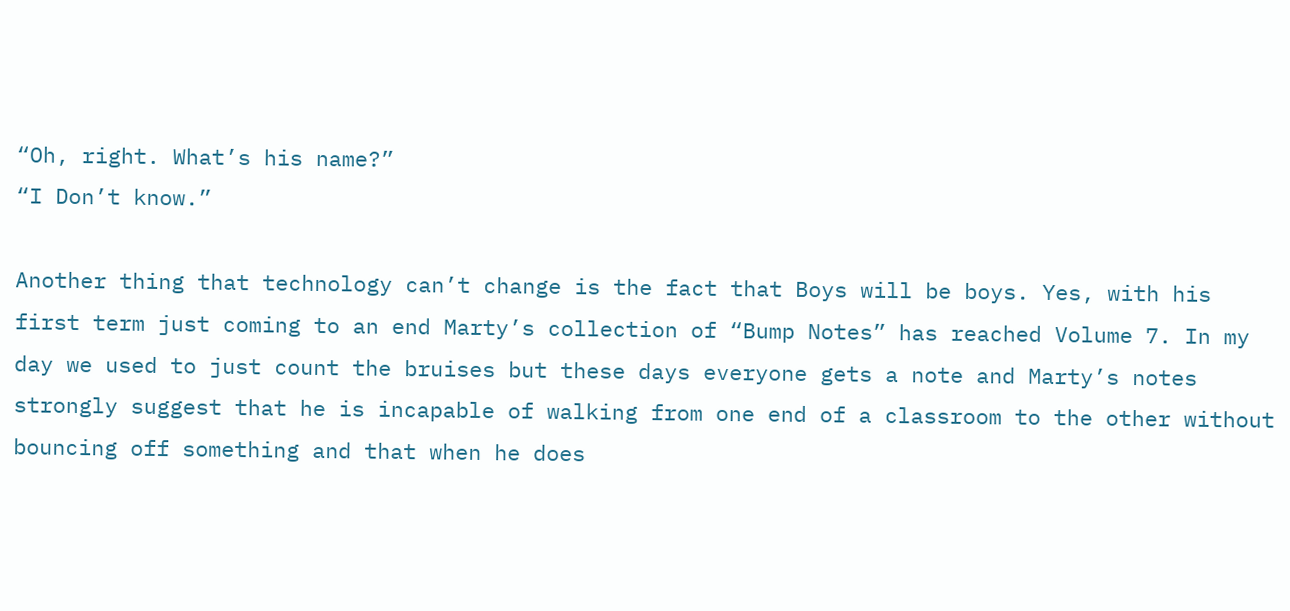“Oh, right. What’s his name?”
“I Don’t know.”

Another thing that technology can’t change is the fact that Boys will be boys. Yes, with his first term just coming to an end Marty’s collection of “Bump Notes” has reached Volume 7. In my day we used to just count the bruises but these days everyone gets a note and Marty’s notes strongly suggest that he is incapable of walking from one end of a classroom to the other without bouncing off something and that when he does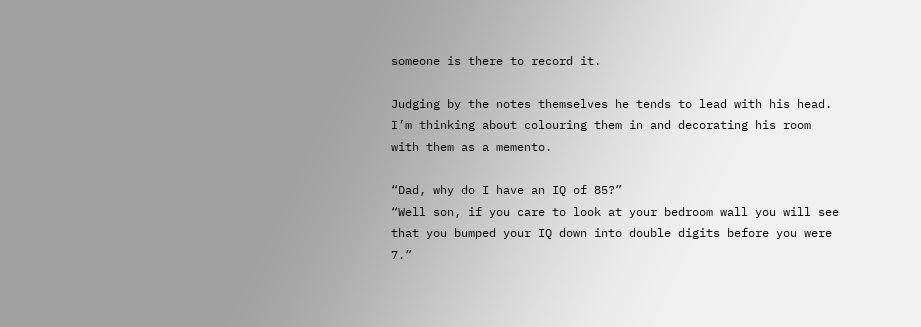someone is there to record it.

Judging by the notes themselves he tends to lead with his head. I’m thinking about colouring them in and decorating his room with them as a memento.

“Dad, why do I have an IQ of 85?”
“Well son, if you care to look at your bedroom wall you will see that you bumped your IQ down into double digits before you were 7.”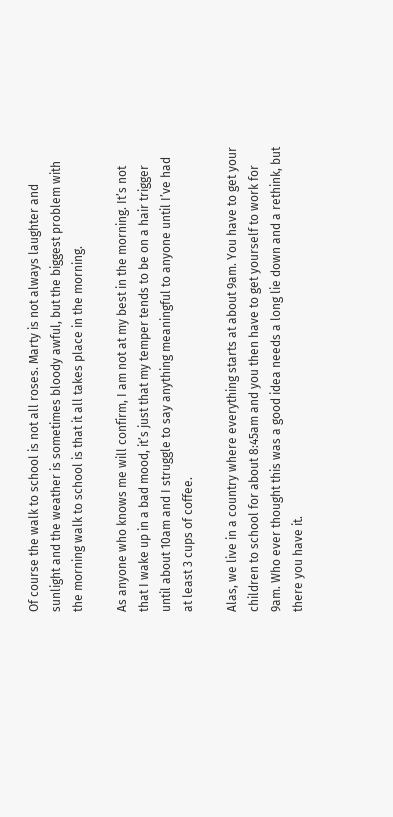Of course the walk to school is not all roses. Marty is not always laughter and sunlight and the weather is sometimes bloody awful, but the biggest problem with the morning walk to school is that it all takes place in the morning.

As anyone who knows me will confirm, I am not at my best in the morning. It’s not that I wake up in a bad mood, it’s just that my temper tends to be on a hair trigger until about 10am and I struggle to say anything meaningful to anyone until I’ve had at least 3 cups of coffee.

Alas, we live in a country where everything starts at about 9am. You have to get your children to school for about 8:45am and you then have to get yourself to work for 9am. Who ever thought this was a good idea needs a long lie down and a rethink, but there you have it.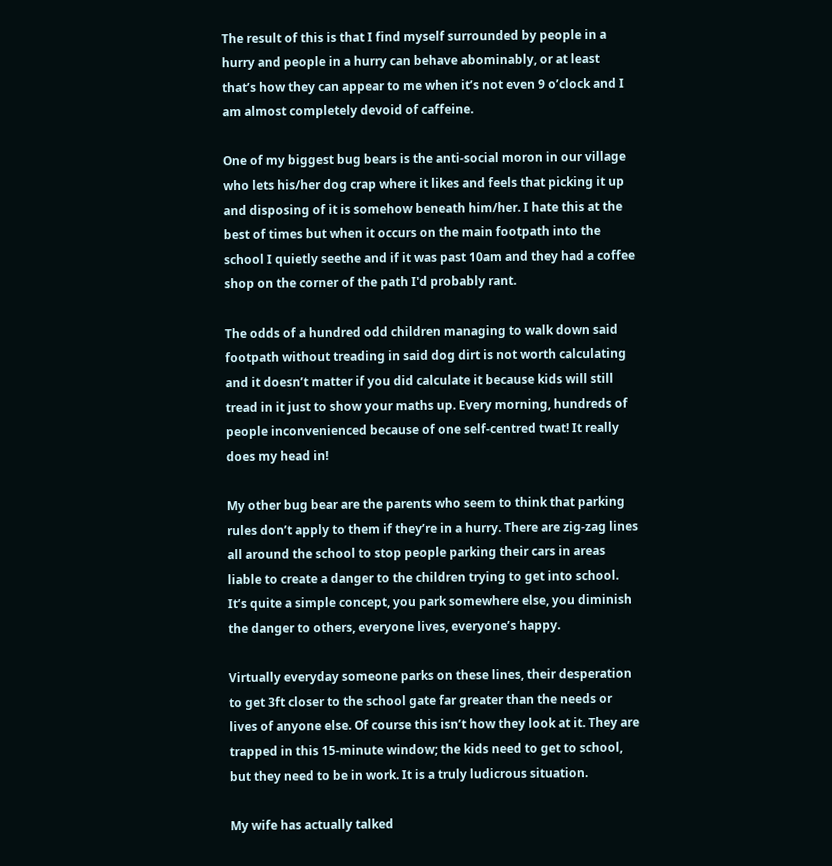The result of this is that I find myself surrounded by people in a hurry and people in a hurry can behave abominably, or at least that’s how they can appear to me when it’s not even 9 o’clock and I am almost completely devoid of caffeine.

One of my biggest bug bears is the anti-social moron in our village who lets his/her dog crap where it likes and feels that picking it up and disposing of it is somehow beneath him/her. I hate this at the best of times but when it occurs on the main footpath into the school I quietly seethe and if it was past 10am and they had a coffee shop on the corner of the path I'd probably rant.

The odds of a hundred odd children managing to walk down said footpath without treading in said dog dirt is not worth calculating and it doesn’t matter if you did calculate it because kids will still tread in it just to show your maths up. Every morning, hundreds of people inconvenienced because of one self-centred twat! It really does my head in!

My other bug bear are the parents who seem to think that parking rules don’t apply to them if they’re in a hurry. There are zig-zag lines all around the school to stop people parking their cars in areas liable to create a danger to the children trying to get into school. It’s quite a simple concept, you park somewhere else, you diminish the danger to others, everyone lives, everyone’s happy.

Virtually everyday someone parks on these lines, their desperation to get 3ft closer to the school gate far greater than the needs or lives of anyone else. Of course this isn’t how they look at it. They are trapped in this 15-minute window; the kids need to get to school, but they need to be in work. It is a truly ludicrous situation.

My wife has actually talked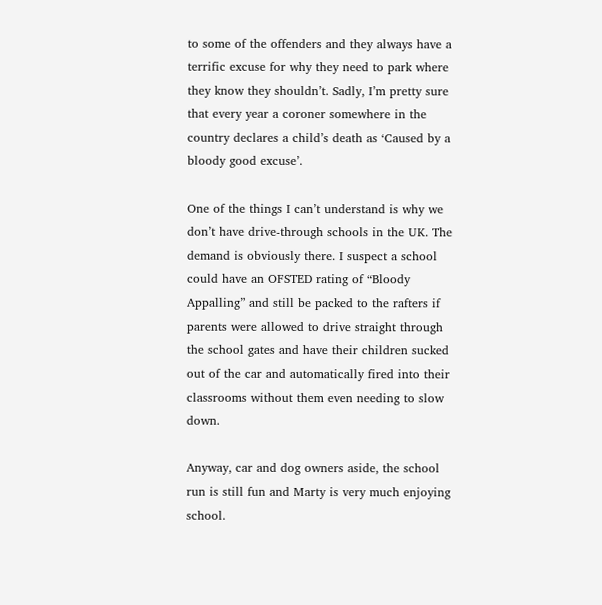to some of the offenders and they always have a terrific excuse for why they need to park where they know they shouldn’t. Sadly, I’m pretty sure that every year a coroner somewhere in the country declares a child’s death as ‘Caused by a bloody good excuse’.

One of the things I can’t understand is why we don’t have drive-through schools in the UK. The demand is obviously there. I suspect a school could have an OFSTED rating of “Bloody Appalling” and still be packed to the rafters if parents were allowed to drive straight through the school gates and have their children sucked out of the car and automatically fired into their classrooms without them even needing to slow down.

Anyway, car and dog owners aside, the school run is still fun and Marty is very much enjoying school.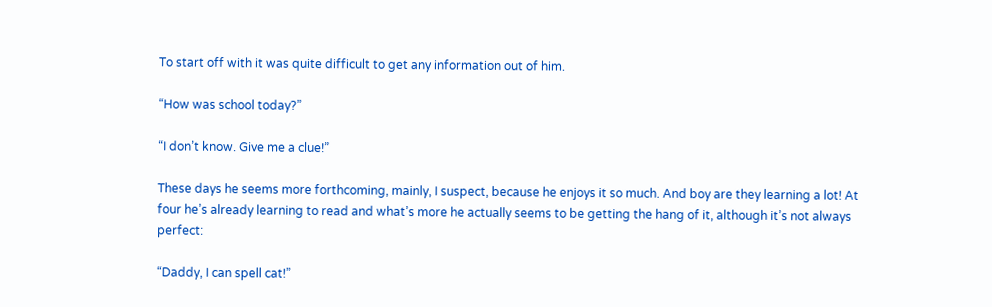To start off with it was quite difficult to get any information out of him.

“How was school today?”

“I don’t know. Give me a clue!”

These days he seems more forthcoming, mainly, I suspect, because he enjoys it so much. And boy are they learning a lot! At four he’s already learning to read and what’s more he actually seems to be getting the hang of it, although it’s not always perfect:

“Daddy, I can spell cat!”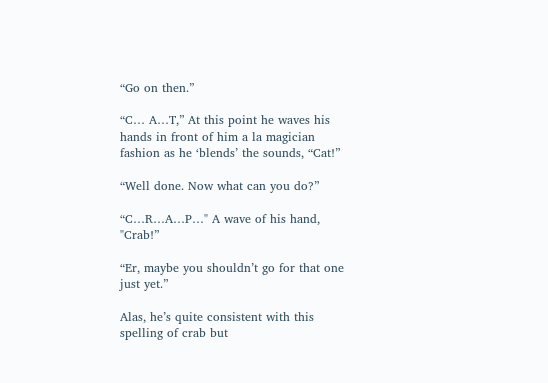“Go on then.”

“C… A…T,” At this point he waves his hands in front of him a la magician fashion as he ‘blends’ the sounds, “Cat!”

“Well done. Now what can you do?”

“C…R…A…P…" A wave of his hand, "Crab!”

“Er, maybe you shouldn’t go for that one just yet.”

Alas, he’s quite consistent with this spelling of crab but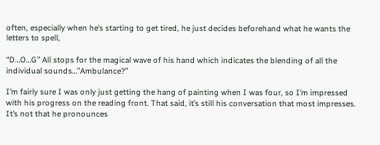often, especially when he’s starting to get tired, he just decides beforehand what he wants the letters to spell,

“D…O…G” All stops for the magical wave of his hand which indicates the blending of all the individual sounds…”Ambulance?”

I’m fairly sure I was only just getting the hang of painting when I was four, so I’m impressed with his progress on the reading front. That said, it’s still his conversation that most impresses. It’s not that he pronounces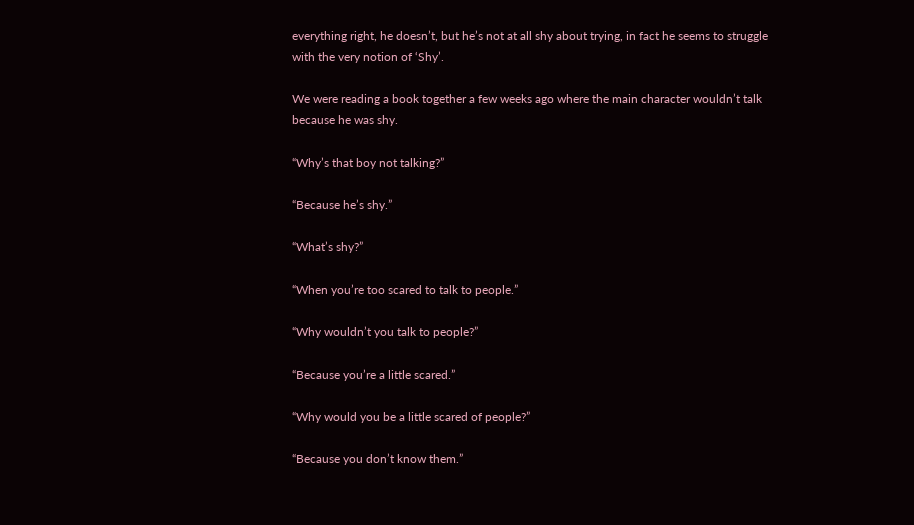everything right, he doesn’t, but he’s not at all shy about trying, in fact he seems to struggle with the very notion of ‘Shy’.

We were reading a book together a few weeks ago where the main character wouldn’t talk because he was shy.

“Why’s that boy not talking?”

“Because he’s shy.”

“What’s shy?”

“When you’re too scared to talk to people.”

“Why wouldn’t you talk to people?”

“Because you’re a little scared.”

“Why would you be a little scared of people?”

“Because you don’t know them.”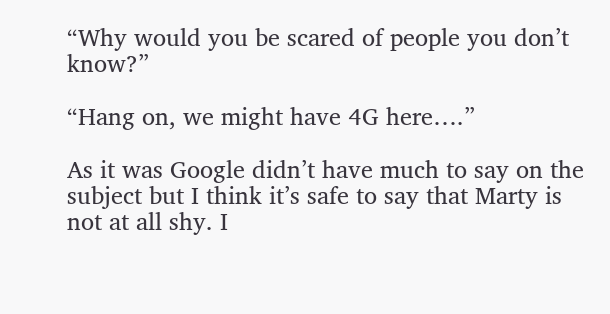“Why would you be scared of people you don’t know?”

“Hang on, we might have 4G here….”

As it was Google didn’t have much to say on the subject but I think it’s safe to say that Marty is not at all shy. I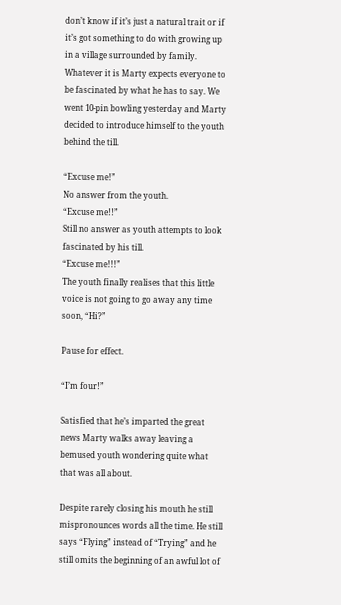don’t know if it’s just a natural trait or if it’s got something to do with growing up in a village surrounded by family. Whatever it is Marty expects everyone to be fascinated by what he has to say. We went 10-pin bowling yesterday and Marty decided to introduce himself to the youth behind the till.

“Excuse me!”
No answer from the youth.
“Excuse me!!”
Still no answer as youth attempts to look fascinated by his till.
“Excuse me!!!”
The youth finally realises that this little voice is not going to go away any time soon, “Hi?”

Pause for effect.

“I’m four!”

Satisfied that he’s imparted the great news Marty walks away leaving a bemused youth wondering quite what that was all about.

Despite rarely closing his mouth he still mispronounces words all the time. He still says “Flying” instead of “Trying” and he still omits the beginning of an awful lot of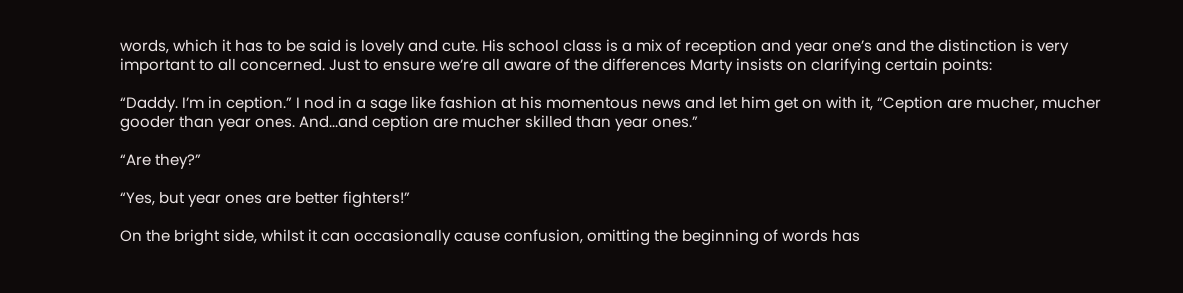words, which it has to be said is lovely and cute. His school class is a mix of reception and year one’s and the distinction is very important to all concerned. Just to ensure we’re all aware of the differences Marty insists on clarifying certain points:

“Daddy. I’m in ception.” I nod in a sage like fashion at his momentous news and let him get on with it, “Ception are mucher, mucher gooder than year ones. And...and ception are mucher skilled than year ones.”

“Are they?”

“Yes, but year ones are better fighters!”

On the bright side, whilst it can occasionally cause confusion, omitting the beginning of words has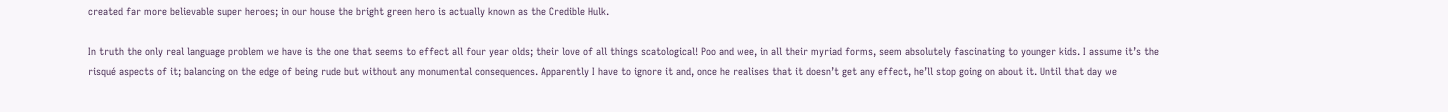created far more believable super heroes; in our house the bright green hero is actually known as the Credible Hulk.

In truth the only real language problem we have is the one that seems to effect all four year olds; their love of all things scatological! Poo and wee, in all their myriad forms, seem absolutely fascinating to younger kids. I assume it’s the risqué aspects of it; balancing on the edge of being rude but without any monumental consequences. Apparently I have to ignore it and, once he realises that it doesn’t get any effect, he’ll stop going on about it. Until that day we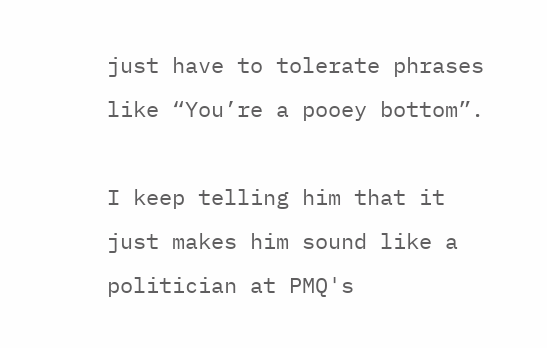just have to tolerate phrases like “You’re a pooey bottom”.

I keep telling him that it just makes him sound like a politician at PMQ's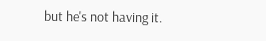but he's not having it.